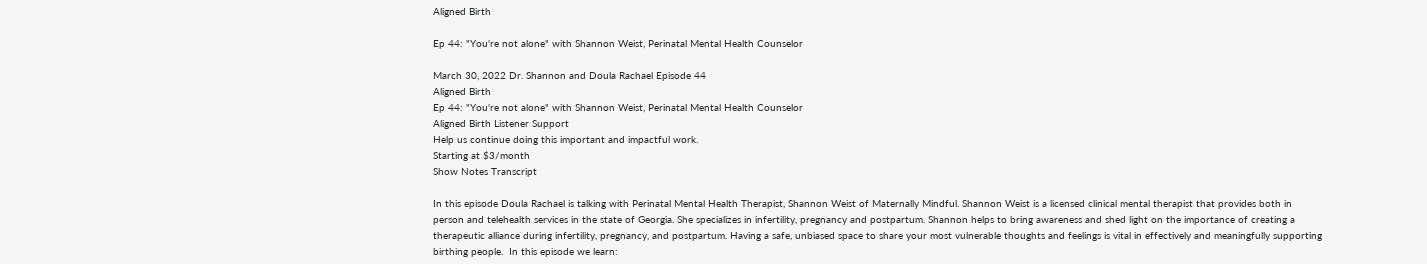Aligned Birth

Ep 44: "You're not alone" with Shannon Weist, Perinatal Mental Health Counselor

March 30, 2022 Dr. Shannon and Doula Rachael Episode 44
Aligned Birth
Ep 44: "You're not alone" with Shannon Weist, Perinatal Mental Health Counselor
Aligned Birth Listener Support
Help us continue doing this important and impactful work.
Starting at $3/month
Show Notes Transcript

In this episode Doula Rachael is talking with Perinatal Mental Health Therapist, Shannon Weist of Maternally Mindful. Shannon Weist is a licensed clinical mental therapist that provides both in person and telehealth services in the state of Georgia. She specializes in infertility, pregnancy and postpartum. Shannon helps to bring awareness and shed light on the importance of creating a therapeutic alliance during infertility, pregnancy, and postpartum. Having a safe, unbiased space to share your most vulnerable thoughts and feelings is vital in effectively and meaningfully supporting birthing people.  In this episode we learn: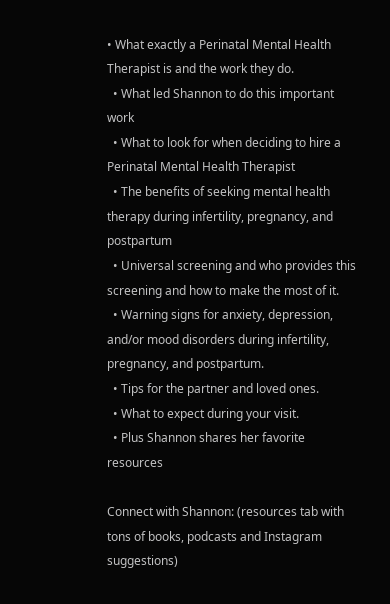• What exactly a Perinatal Mental Health Therapist is and the work they do.
  • What led Shannon to do this important work
  • What to look for when deciding to hire a Perinatal Mental Health Therapist
  • The benefits of seeking mental health therapy during infertility, pregnancy, and postpartum
  • Universal screening and who provides this screening and how to make the most of it.
  • Warning signs for anxiety, depression, and/or mood disorders during infertility, pregnancy, and postpartum.
  • Tips for the partner and loved ones.
  • What to expect during your visit.
  • Plus Shannon shares her favorite resources

Connect with Shannon: (resources tab with tons of books, podcasts and Instagram suggestions)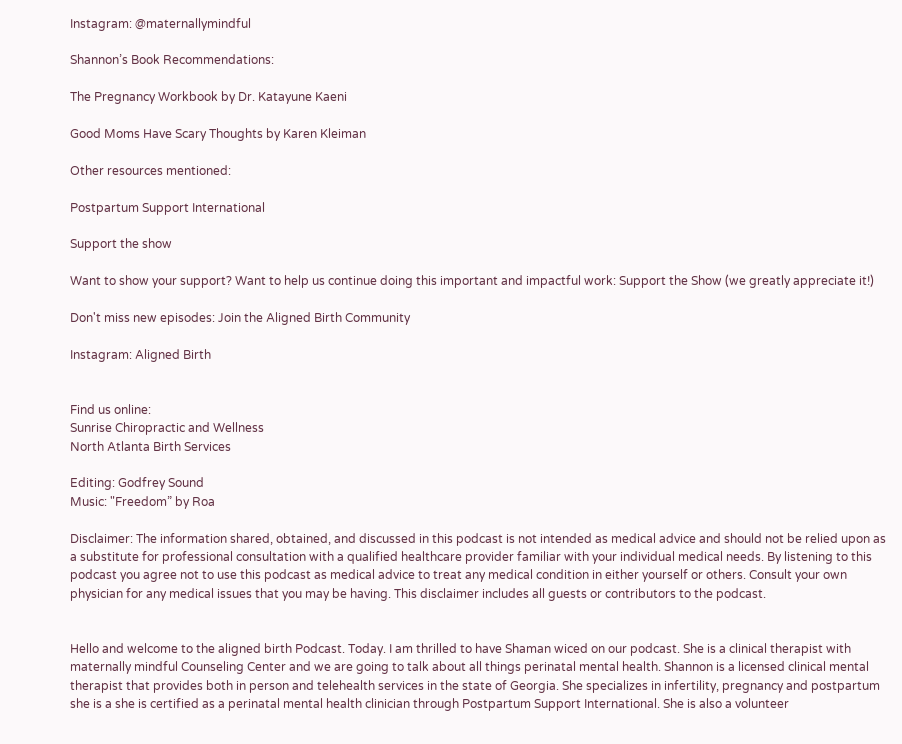Instagram: @maternallymindful

Shannon’s Book Recommendations:

The Pregnancy Workbook by Dr. Katayune Kaeni

Good Moms Have Scary Thoughts by Karen Kleiman

Other resources mentioned:

Postpartum Support International

Support the show

Want to show your support? Want to help us continue doing this important and impactful work: Support the Show (we greatly appreciate it!)

Don't miss new episodes: Join the Aligned Birth Community

Instagram: Aligned Birth


Find us online:
Sunrise Chiropractic and Wellness
North Atlanta Birth Services

Editing: Godfrey Sound
Music: "Freedom” by Roa

Disclaimer: The information shared, obtained, and discussed in this podcast is not intended as medical advice and should not be relied upon as a substitute for professional consultation with a qualified healthcare provider familiar with your individual medical needs. By listening to this podcast you agree not to use this podcast as medical advice to treat any medical condition in either yourself or others. Consult your own physician for any medical issues that you may be having. This disclaimer includes all guests or contributors to the podcast.


Hello and welcome to the aligned birth Podcast. Today. I am thrilled to have Shaman wiced on our podcast. She is a clinical therapist with maternally mindful Counseling Center and we are going to talk about all things perinatal mental health. Shannon is a licensed clinical mental therapist that provides both in person and telehealth services in the state of Georgia. She specializes in infertility, pregnancy and postpartum she is a she is certified as a perinatal mental health clinician through Postpartum Support International. She is also a volunteer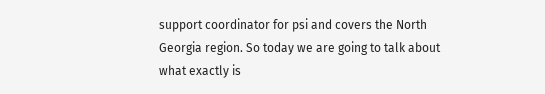support coordinator for psi and covers the North Georgia region. So today we are going to talk about what exactly is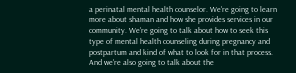a perinatal mental health counselor. We're going to learn more about shaman and how she provides services in our community. We're going to talk about how to seek this type of mental health counseling during pregnancy and postpartum and kind of what to look for in that process. And we're also going to talk about the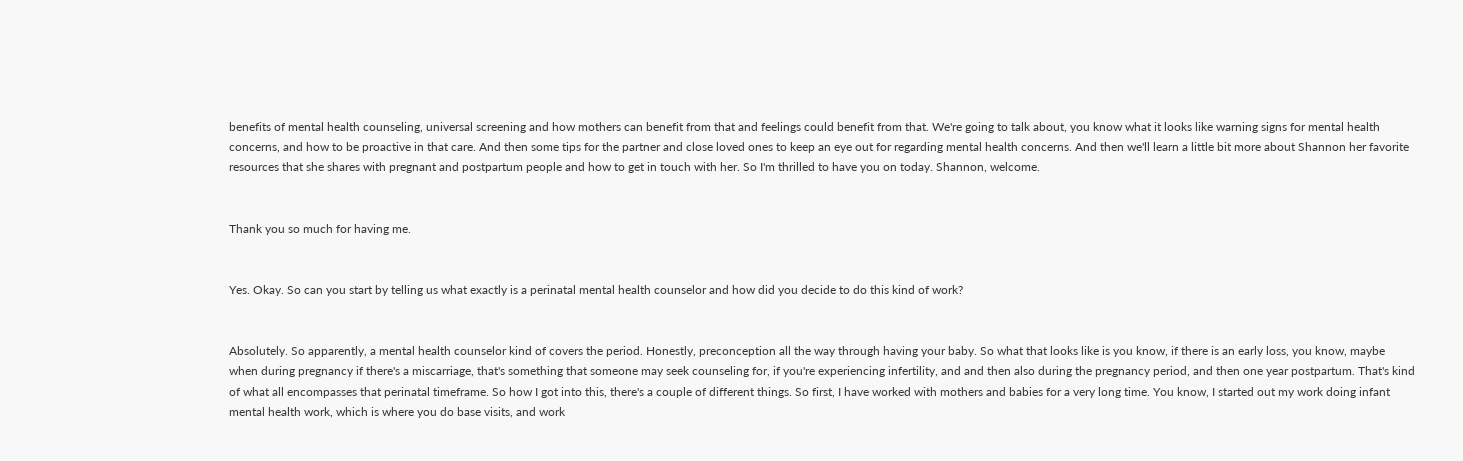benefits of mental health counseling, universal screening and how mothers can benefit from that and feelings could benefit from that. We're going to talk about, you know what it looks like warning signs for mental health concerns, and how to be proactive in that care. And then some tips for the partner and close loved ones to keep an eye out for regarding mental health concerns. And then we'll learn a little bit more about Shannon her favorite resources that she shares with pregnant and postpartum people and how to get in touch with her. So I'm thrilled to have you on today. Shannon, welcome.


Thank you so much for having me.


Yes. Okay. So can you start by telling us what exactly is a perinatal mental health counselor and how did you decide to do this kind of work?


Absolutely. So apparently, a mental health counselor kind of covers the period. Honestly, preconception all the way through having your baby. So what that looks like is you know, if there is an early loss, you know, maybe when during pregnancy if there's a miscarriage, that's something that someone may seek counseling for, if you're experiencing infertility, and and then also during the pregnancy period, and then one year postpartum. That's kind of what all encompasses that perinatal timeframe. So how I got into this, there's a couple of different things. So first, I have worked with mothers and babies for a very long time. You know, I started out my work doing infant mental health work, which is where you do base visits, and work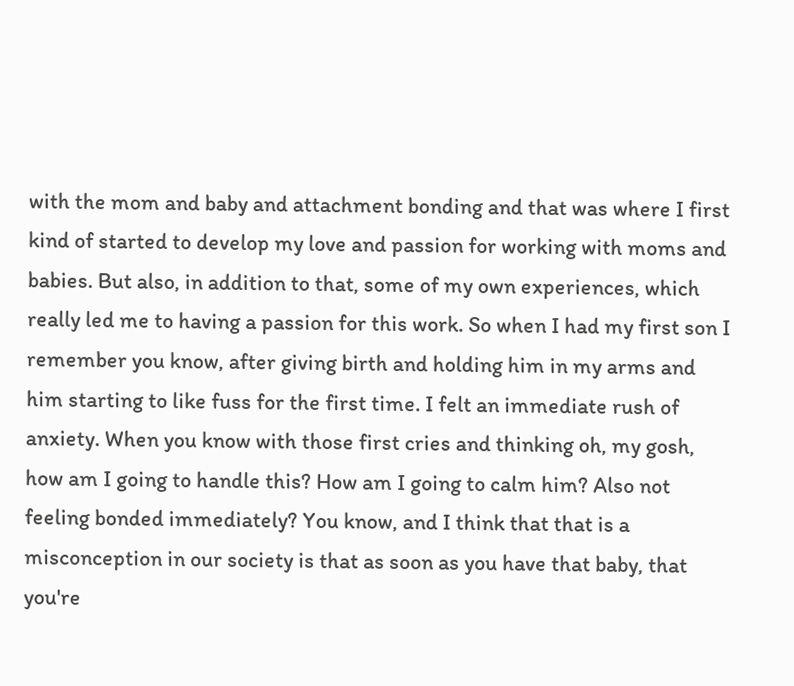with the mom and baby and attachment bonding and that was where I first kind of started to develop my love and passion for working with moms and babies. But also, in addition to that, some of my own experiences, which really led me to having a passion for this work. So when I had my first son I remember you know, after giving birth and holding him in my arms and him starting to like fuss for the first time. I felt an immediate rush of anxiety. When you know with those first cries and thinking oh, my gosh, how am I going to handle this? How am I going to calm him? Also not feeling bonded immediately? You know, and I think that that is a misconception in our society is that as soon as you have that baby, that you're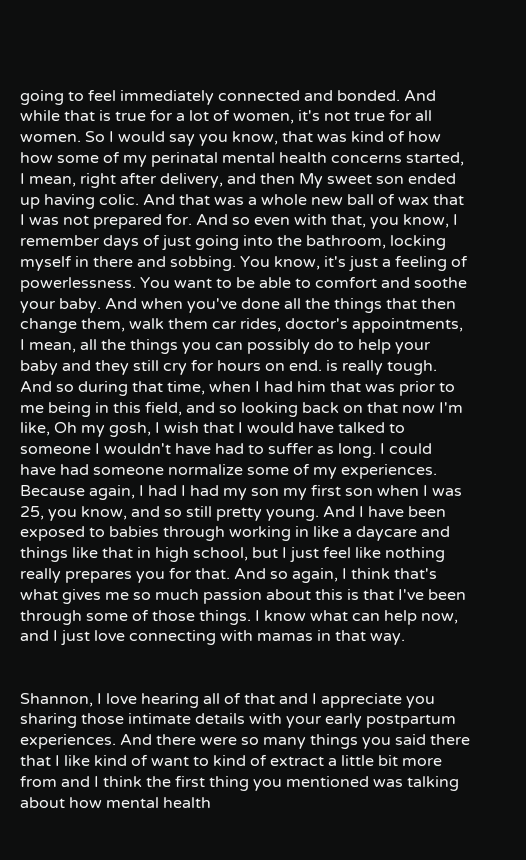going to feel immediately connected and bonded. And while that is true for a lot of women, it's not true for all women. So I would say you know, that was kind of how how some of my perinatal mental health concerns started, I mean, right after delivery, and then My sweet son ended up having colic. And that was a whole new ball of wax that I was not prepared for. And so even with that, you know, I remember days of just going into the bathroom, locking myself in there and sobbing. You know, it's just a feeling of powerlessness. You want to be able to comfort and soothe your baby. And when you've done all the things that then change them, walk them car rides, doctor's appointments, I mean, all the things you can possibly do to help your baby and they still cry for hours on end. is really tough. And so during that time, when I had him that was prior to me being in this field, and so looking back on that now I'm like, Oh my gosh, I wish that I would have talked to someone I wouldn't have had to suffer as long. I could have had someone normalize some of my experiences. Because again, I had I had my son my first son when I was 25, you know, and so still pretty young. And I have been exposed to babies through working in like a daycare and things like that in high school, but I just feel like nothing really prepares you for that. And so again, I think that's what gives me so much passion about this is that I've been through some of those things. I know what can help now, and I just love connecting with mamas in that way.


Shannon, I love hearing all of that and I appreciate you sharing those intimate details with your early postpartum experiences. And there were so many things you said there that I like kind of want to kind of extract a little bit more from and I think the first thing you mentioned was talking about how mental health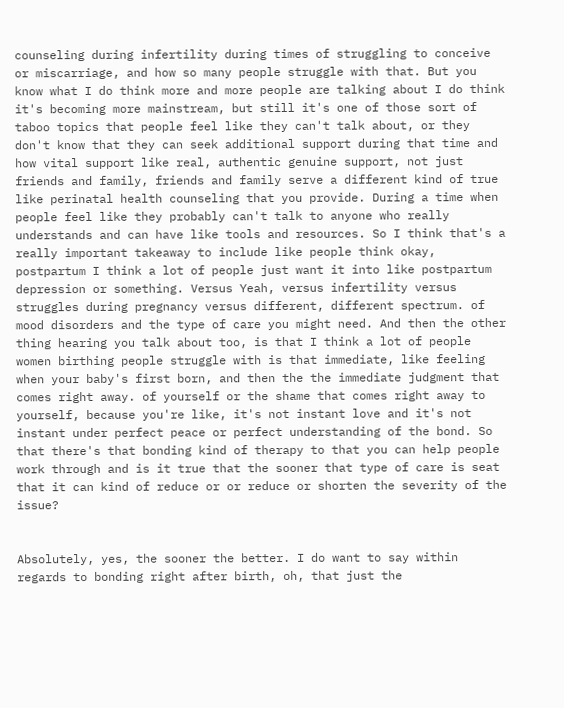counseling during infertility during times of struggling to conceive or miscarriage, and how so many people struggle with that. But you know what I do think more and more people are talking about I do think it's becoming more mainstream, but still it's one of those sort of taboo topics that people feel like they can't talk about, or they don't know that they can seek additional support during that time and how vital support like real, authentic genuine support, not just friends and family, friends and family serve a different kind of true like perinatal health counseling that you provide. During a time when people feel like they probably can't talk to anyone who really understands and can have like tools and resources. So I think that's a really important takeaway to include like people think okay, postpartum I think a lot of people just want it into like postpartum depression or something. Versus Yeah, versus infertility versus struggles during pregnancy versus different, different spectrum. of mood disorders and the type of care you might need. And then the other thing hearing you talk about too, is that I think a lot of people women birthing people struggle with is that immediate, like feeling when your baby's first born, and then the the immediate judgment that comes right away. of yourself or the shame that comes right away to yourself, because you're like, it's not instant love and it's not instant under perfect peace or perfect understanding of the bond. So that there's that bonding kind of therapy to that you can help people work through and is it true that the sooner that type of care is seat that it can kind of reduce or or reduce or shorten the severity of the issue?


Absolutely, yes, the sooner the better. I do want to say within regards to bonding right after birth, oh, that just the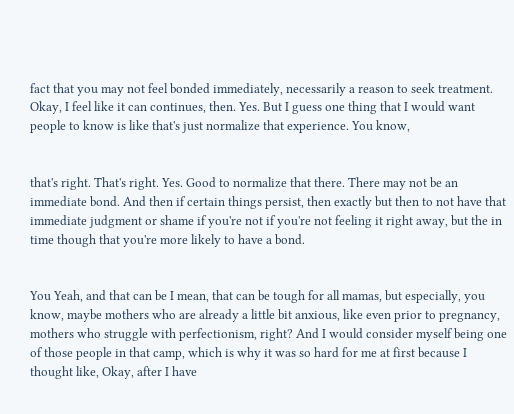fact that you may not feel bonded immediately, necessarily a reason to seek treatment. Okay, I feel like it can continues, then. Yes. But I guess one thing that I would want people to know is like that's just normalize that experience. You know,


that's right. That's right. Yes. Good to normalize that there. There may not be an immediate bond. And then if certain things persist, then exactly but then to not have that immediate judgment or shame if you're not if you're not feeling it right away, but the in time though that you're more likely to have a bond.


You Yeah, and that can be I mean, that can be tough for all mamas, but especially, you know, maybe mothers who are already a little bit anxious, like even prior to pregnancy, mothers who struggle with perfectionism, right? And I would consider myself being one of those people in that camp, which is why it was so hard for me at first because I thought like, Okay, after I have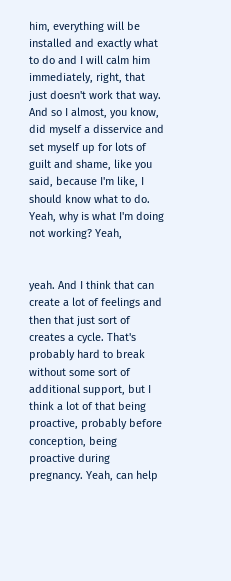him, everything will be installed and exactly what to do and I will calm him immediately, right, that just doesn't work that way. And so I almost, you know, did myself a disservice and set myself up for lots of guilt and shame, like you said, because I'm like, I should know what to do. Yeah, why is what I'm doing not working? Yeah,


yeah. And I think that can create a lot of feelings and then that just sort of creates a cycle. That's probably hard to break without some sort of additional support, but I think a lot of that being proactive, probably before conception, being proactive during pregnancy. Yeah, can help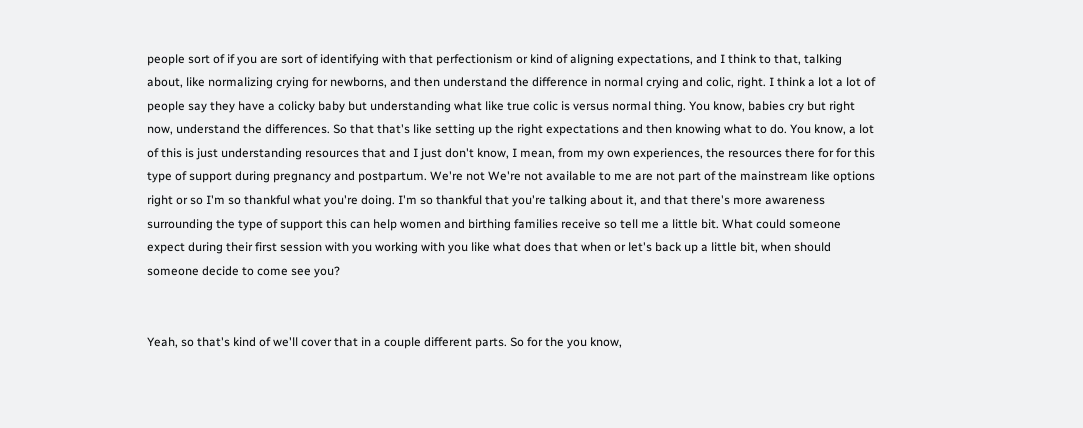people sort of if you are sort of identifying with that perfectionism or kind of aligning expectations, and I think to that, talking about, like normalizing crying for newborns, and then understand the difference in normal crying and colic, right. I think a lot a lot of people say they have a colicky baby but understanding what like true colic is versus normal thing. You know, babies cry but right now, understand the differences. So that that's like setting up the right expectations and then knowing what to do. You know, a lot of this is just understanding resources that and I just don't know, I mean, from my own experiences, the resources there for for this type of support during pregnancy and postpartum. We're not We're not available to me are not part of the mainstream like options right or so I'm so thankful what you're doing. I'm so thankful that you're talking about it, and that there's more awareness surrounding the type of support this can help women and birthing families receive so tell me a little bit. What could someone expect during their first session with you working with you like what does that when or let's back up a little bit, when should someone decide to come see you?


Yeah, so that's kind of we'll cover that in a couple different parts. So for the you know,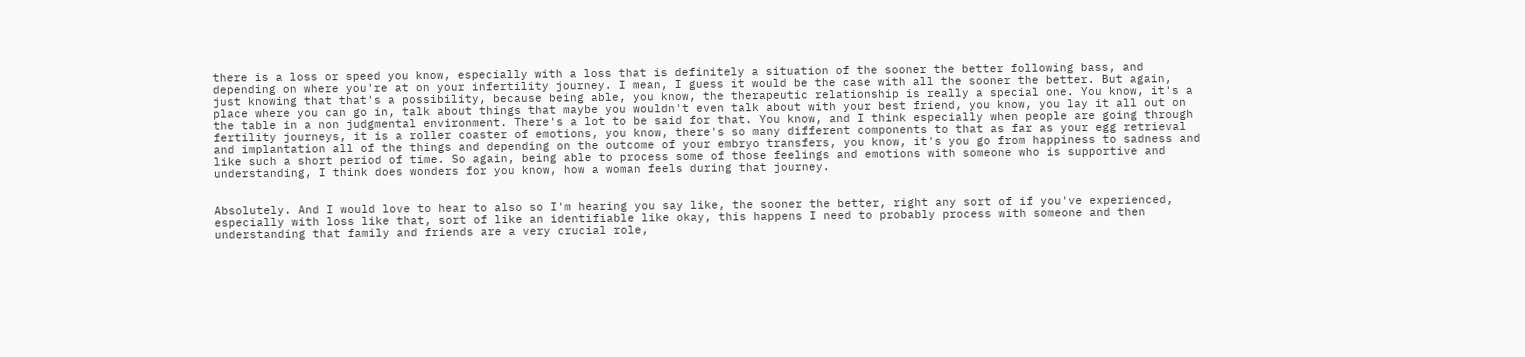there is a loss or speed you know, especially with a loss that is definitely a situation of the sooner the better following bass, and depending on where you're at on your infertility journey. I mean, I guess it would be the case with all the sooner the better. But again, just knowing that that's a possibility, because being able, you know, the therapeutic relationship is really a special one. You know, it's a place where you can go in, talk about things that maybe you wouldn't even talk about with your best friend, you know, you lay it all out on the table in a non judgmental environment. There's a lot to be said for that. You know, and I think especially when people are going through fertility journeys, it is a roller coaster of emotions, you know, there's so many different components to that as far as your egg retrieval and implantation all of the things and depending on the outcome of your embryo transfers, you know, it's you go from happiness to sadness and like such a short period of time. So again, being able to process some of those feelings and emotions with someone who is supportive and understanding, I think does wonders for you know, how a woman feels during that journey.


Absolutely. And I would love to hear to also so I'm hearing you say like, the sooner the better, right any sort of if you've experienced, especially with loss like that, sort of like an identifiable like okay, this happens I need to probably process with someone and then understanding that family and friends are a very crucial role,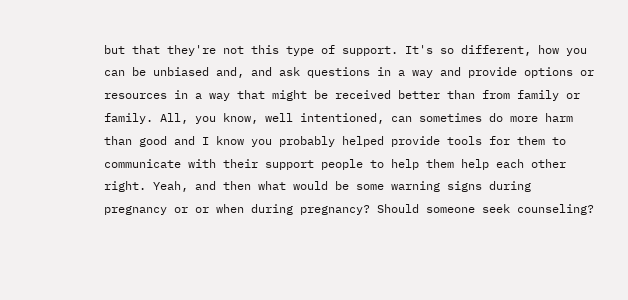but that they're not this type of support. It's so different, how you can be unbiased and, and ask questions in a way and provide options or resources in a way that might be received better than from family or family. All, you know, well intentioned, can sometimes do more harm than good and I know you probably helped provide tools for them to communicate with their support people to help them help each other right. Yeah, and then what would be some warning signs during pregnancy or or when during pregnancy? Should someone seek counseling?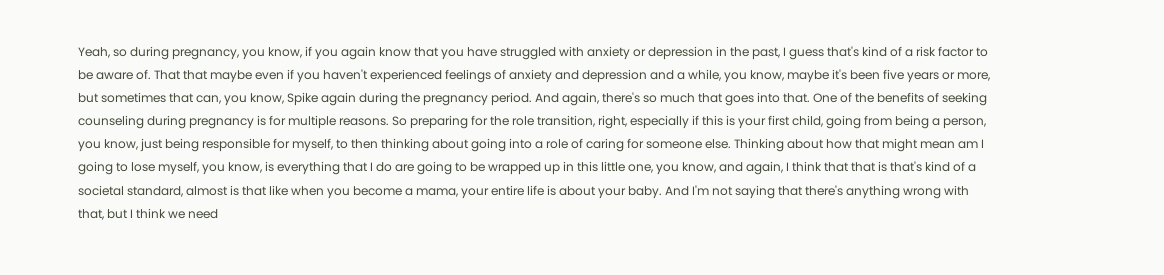Yeah, so during pregnancy, you know, if you again know that you have struggled with anxiety or depression in the past, I guess that's kind of a risk factor to be aware of. That that maybe even if you haven't experienced feelings of anxiety and depression and a while, you know, maybe it's been five years or more, but sometimes that can, you know, Spike again during the pregnancy period. And again, there's so much that goes into that. One of the benefits of seeking counseling during pregnancy is for multiple reasons. So preparing for the role transition, right, especially if this is your first child, going from being a person, you know, just being responsible for myself, to then thinking about going into a role of caring for someone else. Thinking about how that might mean am I going to lose myself, you know, is everything that I do are going to be wrapped up in this little one, you know, and again, I think that that is that's kind of a societal standard, almost is that like when you become a mama, your entire life is about your baby. And I'm not saying that there's anything wrong with that, but I think we need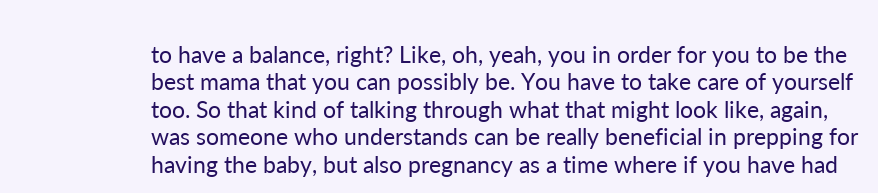to have a balance, right? Like, oh, yeah, you in order for you to be the best mama that you can possibly be. You have to take care of yourself too. So that kind of talking through what that might look like, again, was someone who understands can be really beneficial in prepping for having the baby, but also pregnancy as a time where if you have had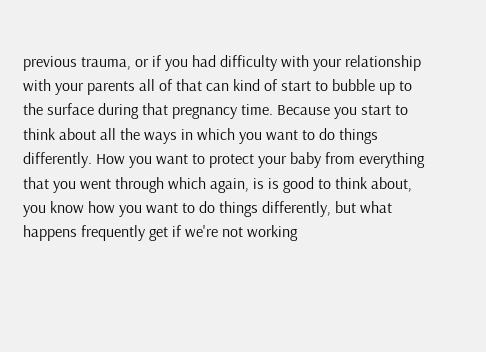previous trauma, or if you had difficulty with your relationship with your parents all of that can kind of start to bubble up to the surface during that pregnancy time. Because you start to think about all the ways in which you want to do things differently. How you want to protect your baby from everything that you went through which again, is is good to think about, you know how you want to do things differently, but what happens frequently get if we're not working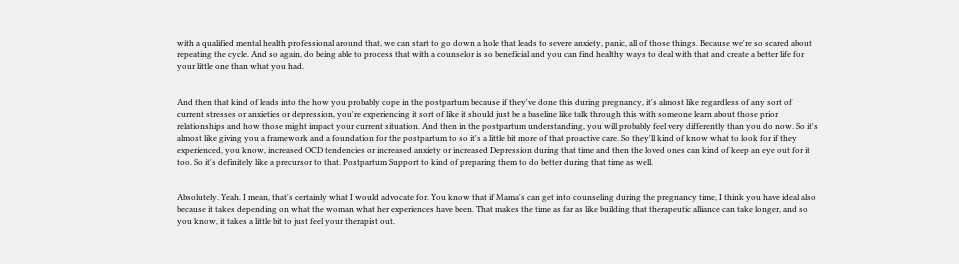with a qualified mental health professional around that, we can start to go down a hole that leads to severe anxiety, panic, all of those things. Because we're so scared about repeating the cycle. And so again, do being able to process that with a counselor is so beneficial and you can find healthy ways to deal with that and create a better life for your little one than what you had.


And then that kind of leads into the how you probably cope in the postpartum because if they've done this during pregnancy, it's almost like regardless of any sort of current stresses or anxieties or depression, you're experiencing it sort of like it should just be a baseline like talk through this with someone learn about those prior relationships and how those might impact your current situation. And then in the postpartum understanding, you will probably feel very differently than you do now. So it's almost like giving you a framework and a foundation for the postpartum to so it's a little bit more of that proactive care. So they'll kind of know what to look for if they experienced, you know, increased OCD tendencies or increased anxiety or increased Depression during that time and then the loved ones can kind of keep an eye out for it too. So it's definitely like a precursor to that. Postpartum Support to kind of preparing them to do better during that time as well.


Absolutely. Yeah. I mean, that's certainly what I would advocate for. You know that if Mama's can get into counseling during the pregnancy time, I think you have ideal also because it takes depending on what the woman what her experiences have been. That makes the time as far as like building that therapeutic alliance can take longer, and so you know, it takes a little bit to just feel your therapist out.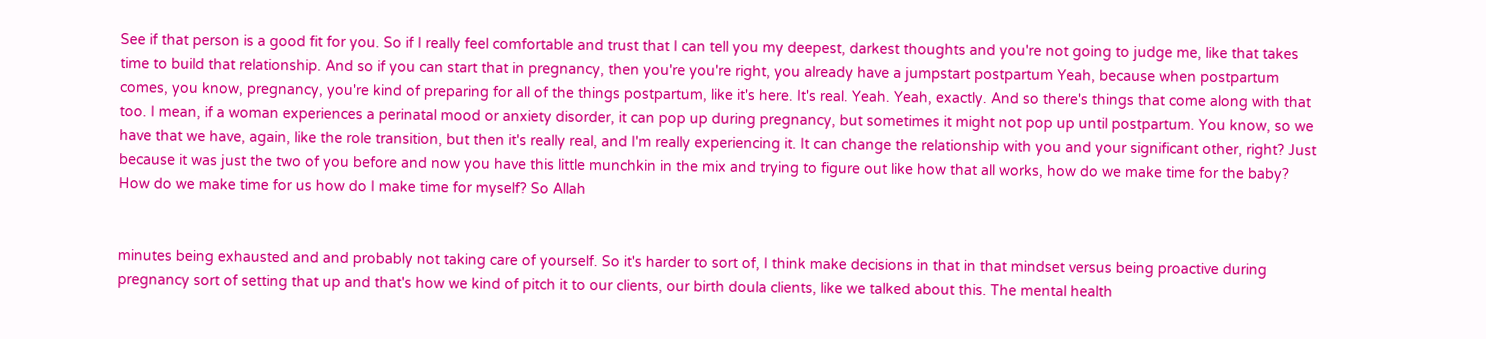See if that person is a good fit for you. So if I really feel comfortable and trust that I can tell you my deepest, darkest thoughts and you're not going to judge me, like that takes time to build that relationship. And so if you can start that in pregnancy, then you're you're right, you already have a jumpstart postpartum Yeah, because when postpartum comes, you know, pregnancy, you're kind of preparing for all of the things postpartum, like it's here. It's real. Yeah. Yeah, exactly. And so there's things that come along with that too. I mean, if a woman experiences a perinatal mood or anxiety disorder, it can pop up during pregnancy, but sometimes it might not pop up until postpartum. You know, so we have that we have, again, like the role transition, but then it's really real, and I'm really experiencing it. It can change the relationship with you and your significant other, right? Just because it was just the two of you before and now you have this little munchkin in the mix and trying to figure out like how that all works, how do we make time for the baby? How do we make time for us how do I make time for myself? So Allah


minutes being exhausted and and probably not taking care of yourself. So it's harder to sort of, I think make decisions in that in that mindset versus being proactive during pregnancy sort of setting that up and that's how we kind of pitch it to our clients, our birth doula clients, like we talked about this. The mental health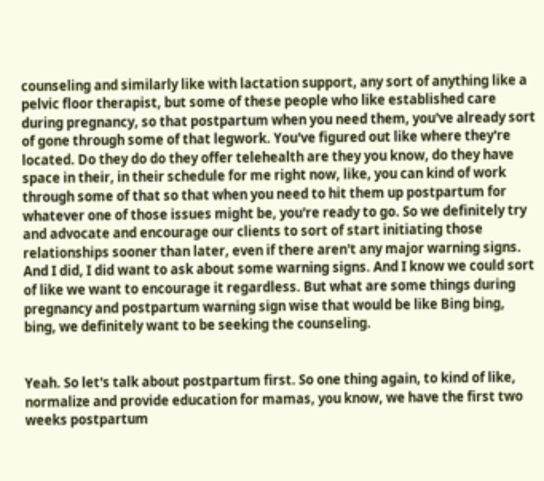counseling and similarly like with lactation support, any sort of anything like a pelvic floor therapist, but some of these people who like established care during pregnancy, so that postpartum when you need them, you've already sort of gone through some of that legwork. You've figured out like where they're located. Do they do do they offer telehealth are they you know, do they have space in their, in their schedule for me right now, like, you can kind of work through some of that so that when you need to hit them up postpartum for whatever one of those issues might be, you're ready to go. So we definitely try and advocate and encourage our clients to sort of start initiating those relationships sooner than later, even if there aren't any major warning signs. And I did, I did want to ask about some warning signs. And I know we could sort of like we want to encourage it regardless. But what are some things during pregnancy and postpartum warning sign wise that would be like Bing bing, bing, we definitely want to be seeking the counseling.


Yeah. So let's talk about postpartum first. So one thing again, to kind of like, normalize and provide education for mamas, you know, we have the first two weeks postpartum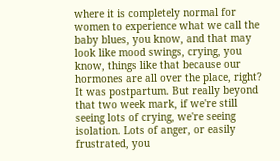where it is completely normal for women to experience what we call the baby blues, you know, and that may look like mood swings, crying, you know, things like that because our hormones are all over the place, right? It was postpartum. But really beyond that two week mark, if we're still seeing lots of crying, we're seeing isolation. Lots of anger, or easily frustrated, you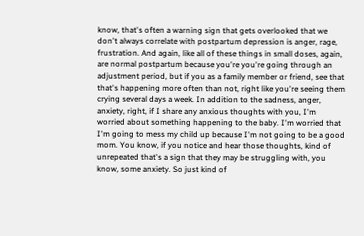know, that's often a warning sign that gets overlooked that we don't always correlate with postpartum depression is anger, rage, frustration. And again, like all of these things in small doses, again, are normal postpartum because you're you're going through an adjustment period, but if you as a family member or friend, see that that's happening more often than not, right like you're seeing them crying several days a week. In addition to the sadness, anger, anxiety, right, if I share any anxious thoughts with you, I'm worried about something happening to the baby. I'm worried that I'm going to mess my child up because I'm not going to be a good mom. You know, if you notice and hear those thoughts, kind of unrepeated that's a sign that they may be struggling with, you know, some anxiety. So just kind of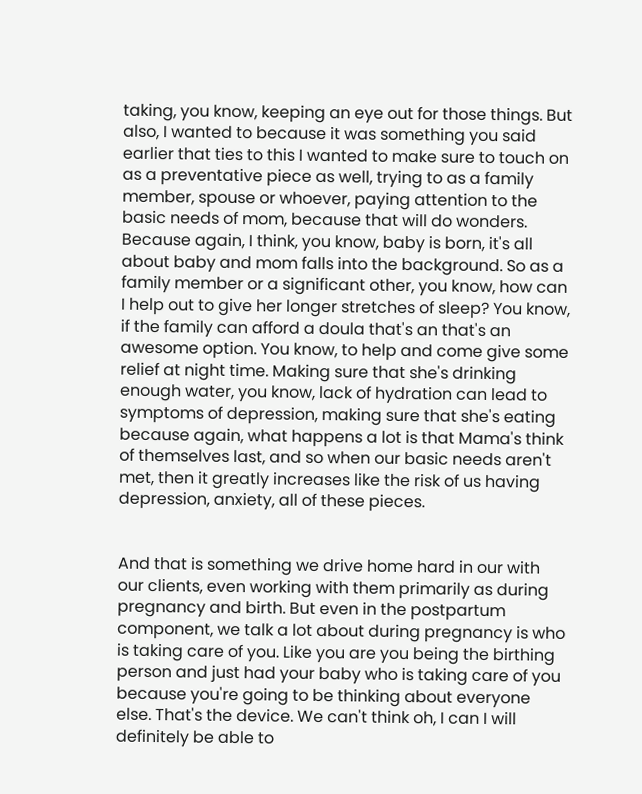taking, you know, keeping an eye out for those things. But also, I wanted to because it was something you said earlier that ties to this I wanted to make sure to touch on as a preventative piece as well, trying to as a family member, spouse or whoever, paying attention to the basic needs of mom, because that will do wonders. Because again, I think, you know, baby is born, it's all about baby and mom falls into the background. So as a family member or a significant other, you know, how can I help out to give her longer stretches of sleep? You know, if the family can afford a doula that's an that's an awesome option. You know, to help and come give some relief at night time. Making sure that she's drinking enough water, you know, lack of hydration can lead to symptoms of depression, making sure that she's eating because again, what happens a lot is that Mama's think of themselves last, and so when our basic needs aren't met, then it greatly increases like the risk of us having depression, anxiety, all of these pieces.


And that is something we drive home hard in our with our clients, even working with them primarily as during pregnancy and birth. But even in the postpartum component, we talk a lot about during pregnancy is who is taking care of you. Like you are you being the birthing person and just had your baby who is taking care of you because you're going to be thinking about everyone else. That's the device. We can't think oh, I can I will definitely be able to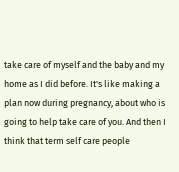take care of myself and the baby and my home as I did before. It's like making a plan now during pregnancy, about who is going to help take care of you. And then I think that term self care people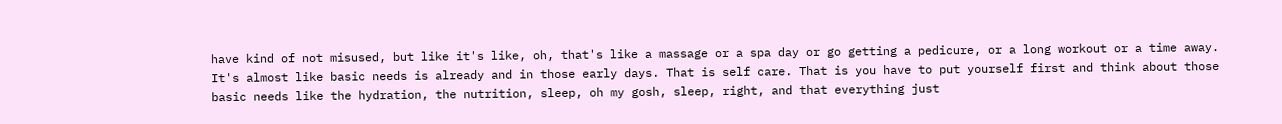have kind of not misused, but like it's like, oh, that's like a massage or a spa day or go getting a pedicure, or a long workout or a time away. It's almost like basic needs is already and in those early days. That is self care. That is you have to put yourself first and think about those basic needs like the hydration, the nutrition, sleep, oh my gosh, sleep, right, and that everything just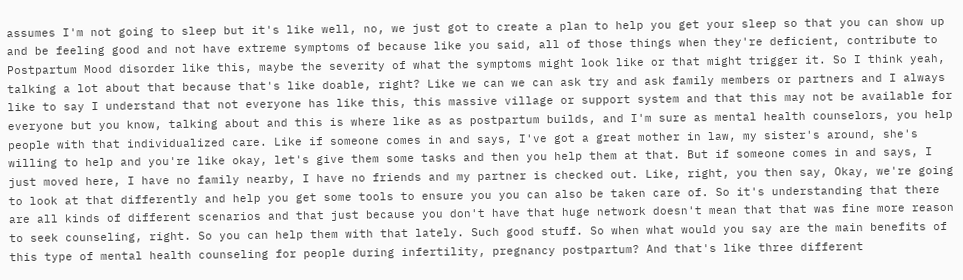assumes I'm not going to sleep but it's like well, no, we just got to create a plan to help you get your sleep so that you can show up and be feeling good and not have extreme symptoms of because like you said, all of those things when they're deficient, contribute to Postpartum Mood disorder like this, maybe the severity of what the symptoms might look like or that might trigger it. So I think yeah, talking a lot about that because that's like doable, right? Like we can we can ask try and ask family members or partners and I always like to say I understand that not everyone has like this, this massive village or support system and that this may not be available for everyone but you know, talking about and this is where like as as postpartum builds, and I'm sure as mental health counselors, you help people with that individualized care. Like if someone comes in and says, I've got a great mother in law, my sister's around, she's willing to help and you're like okay, let's give them some tasks and then you help them at that. But if someone comes in and says, I just moved here, I have no family nearby, I have no friends and my partner is checked out. Like, right, you then say, Okay, we're going to look at that differently and help you get some tools to ensure you you can also be taken care of. So it's understanding that there are all kinds of different scenarios and that just because you don't have that huge network doesn't mean that that was fine more reason to seek counseling, right. So you can help them with that lately. Such good stuff. So when what would you say are the main benefits of this type of mental health counseling for people during infertility, pregnancy postpartum? And that's like three different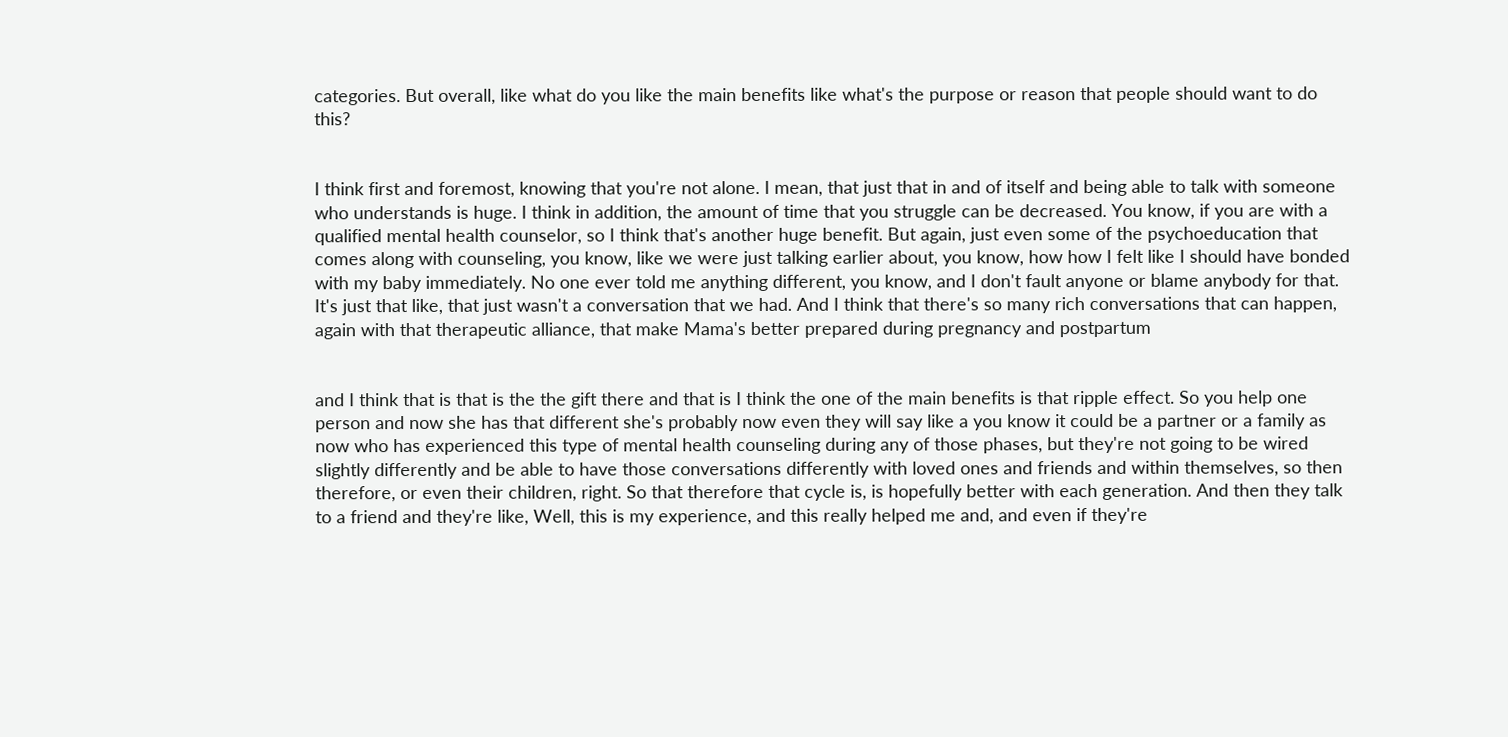categories. But overall, like what do you like the main benefits like what's the purpose or reason that people should want to do this?


I think first and foremost, knowing that you're not alone. I mean, that just that in and of itself and being able to talk with someone who understands is huge. I think in addition, the amount of time that you struggle can be decreased. You know, if you are with a qualified mental health counselor, so I think that's another huge benefit. But again, just even some of the psychoeducation that comes along with counseling, you know, like we were just talking earlier about, you know, how how I felt like I should have bonded with my baby immediately. No one ever told me anything different, you know, and I don't fault anyone or blame anybody for that. It's just that like, that just wasn't a conversation that we had. And I think that there's so many rich conversations that can happen, again with that therapeutic alliance, that make Mama's better prepared during pregnancy and postpartum


and I think that is that is the the gift there and that is I think the one of the main benefits is that ripple effect. So you help one person and now she has that different she's probably now even they will say like a you know it could be a partner or a family as now who has experienced this type of mental health counseling during any of those phases, but they're not going to be wired slightly differently and be able to have those conversations differently with loved ones and friends and within themselves, so then therefore, or even their children, right. So that therefore that cycle is, is hopefully better with each generation. And then they talk to a friend and they're like, Well, this is my experience, and this really helped me and, and even if they're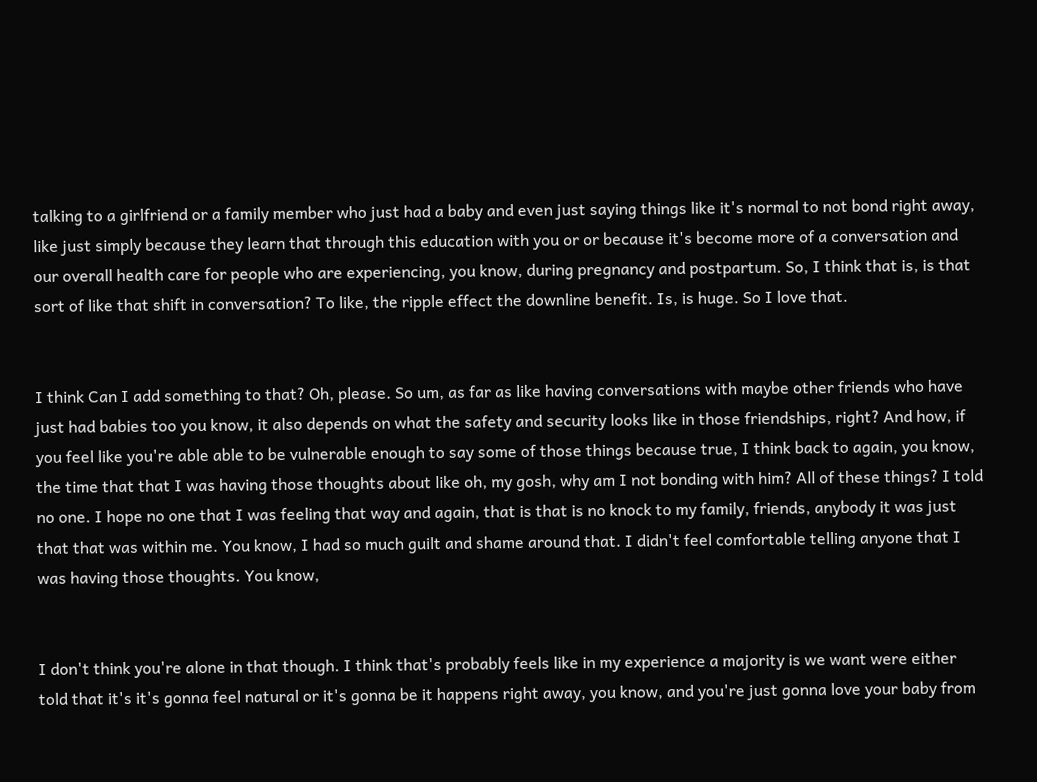talking to a girlfriend or a family member who just had a baby and even just saying things like it's normal to not bond right away, like just simply because they learn that through this education with you or or because it's become more of a conversation and our overall health care for people who are experiencing, you know, during pregnancy and postpartum. So, I think that is, is that sort of like that shift in conversation? To like, the ripple effect the downline benefit. Is, is huge. So I love that.


I think Can I add something to that? Oh, please. So um, as far as like having conversations with maybe other friends who have just had babies too you know, it also depends on what the safety and security looks like in those friendships, right? And how, if you feel like you're able able to be vulnerable enough to say some of those things because true, I think back to again, you know, the time that that I was having those thoughts about like oh, my gosh, why am I not bonding with him? All of these things? I told no one. I hope no one that I was feeling that way and again, that is that is no knock to my family, friends, anybody it was just that that was within me. You know, I had so much guilt and shame around that. I didn't feel comfortable telling anyone that I was having those thoughts. You know,


I don't think you're alone in that though. I think that's probably feels like in my experience a majority is we want were either told that it's it's gonna feel natural or it's gonna be it happens right away, you know, and you're just gonna love your baby from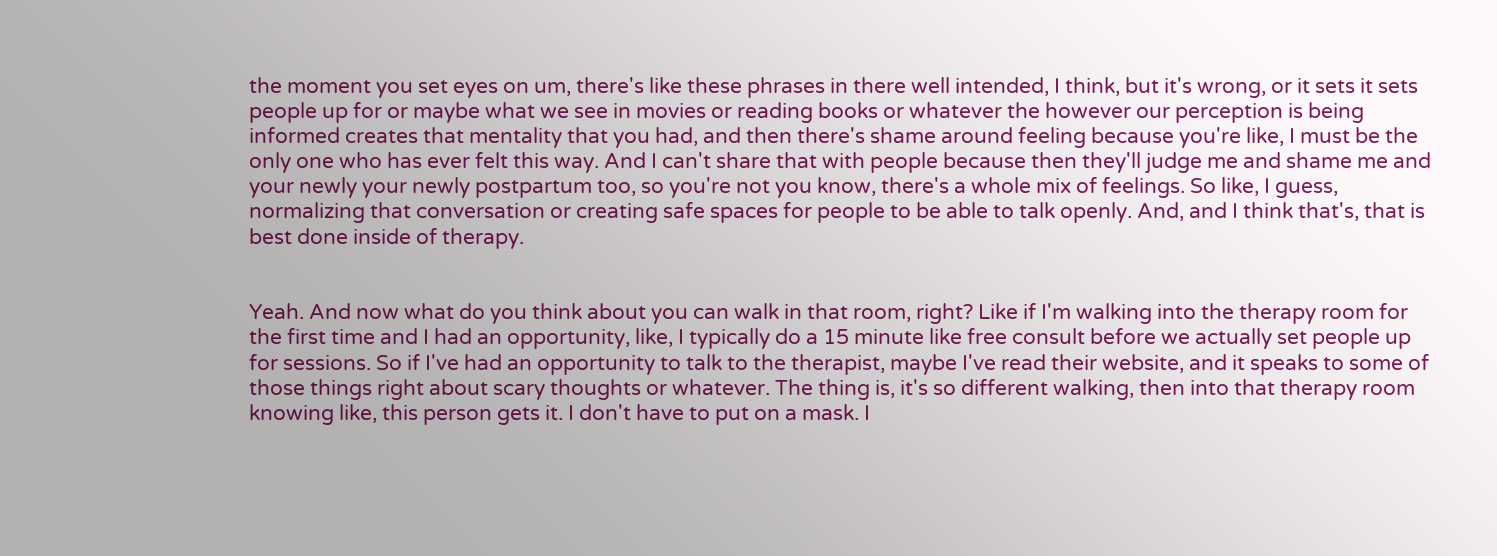the moment you set eyes on um, there's like these phrases in there well intended, I think, but it's wrong, or it sets it sets people up for or maybe what we see in movies or reading books or whatever the however our perception is being informed creates that mentality that you had, and then there's shame around feeling because you're like, I must be the only one who has ever felt this way. And I can't share that with people because then they'll judge me and shame me and your newly your newly postpartum too, so you're not you know, there's a whole mix of feelings. So like, I guess, normalizing that conversation or creating safe spaces for people to be able to talk openly. And, and I think that's, that is best done inside of therapy.


Yeah. And now what do you think about you can walk in that room, right? Like if I'm walking into the therapy room for the first time and I had an opportunity, like, I typically do a 15 minute like free consult before we actually set people up for sessions. So if I've had an opportunity to talk to the therapist, maybe I've read their website, and it speaks to some of those things right about scary thoughts or whatever. The thing is, it's so different walking, then into that therapy room knowing like, this person gets it. I don't have to put on a mask. I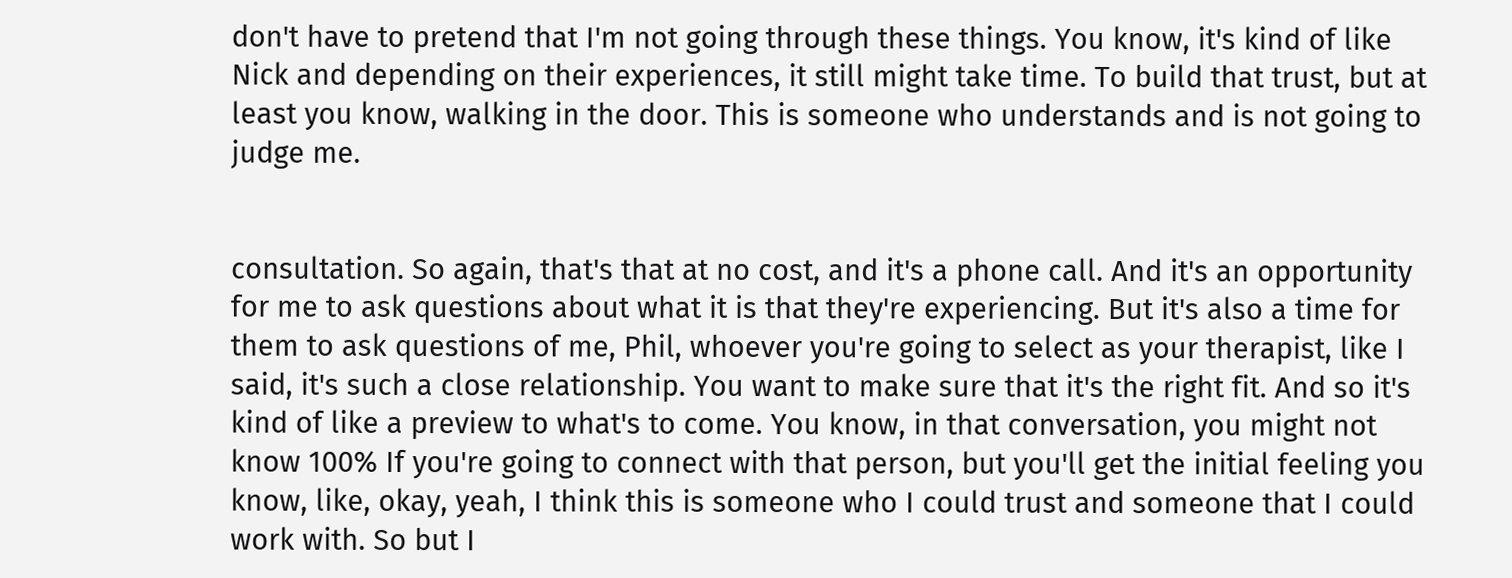don't have to pretend that I'm not going through these things. You know, it's kind of like Nick and depending on their experiences, it still might take time. To build that trust, but at least you know, walking in the door. This is someone who understands and is not going to judge me.


consultation. So again, that's that at no cost, and it's a phone call. And it's an opportunity for me to ask questions about what it is that they're experiencing. But it's also a time for them to ask questions of me, Phil, whoever you're going to select as your therapist, like I said, it's such a close relationship. You want to make sure that it's the right fit. And so it's kind of like a preview to what's to come. You know, in that conversation, you might not know 100% If you're going to connect with that person, but you'll get the initial feeling you know, like, okay, yeah, I think this is someone who I could trust and someone that I could work with. So but I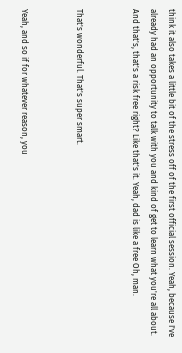think it also takes a little bit of the stress off of the first official session. Yeah, because I've already had an opportunity to talk with you and kind of get to learn what you're all about. And that's, that's a risk free right? Like that's it. Yeah, dad is like a free Oh, man.


That's wonderful. That's super smart.


Yeah, and so if for whatever reason, you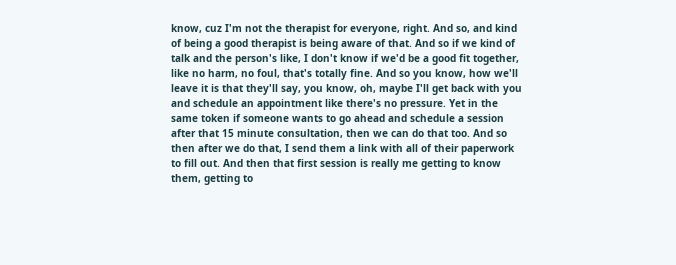know, cuz I'm not the therapist for everyone, right. And so, and kind of being a good therapist is being aware of that. And so if we kind of talk and the person's like, I don't know if we'd be a good fit together, like no harm, no foul, that's totally fine. And so you know, how we'll leave it is that they'll say, you know, oh, maybe I'll get back with you and schedule an appointment like there's no pressure. Yet in the same token if someone wants to go ahead and schedule a session after that 15 minute consultation, then we can do that too. And so then after we do that, I send them a link with all of their paperwork to fill out. And then that first session is really me getting to know them, getting to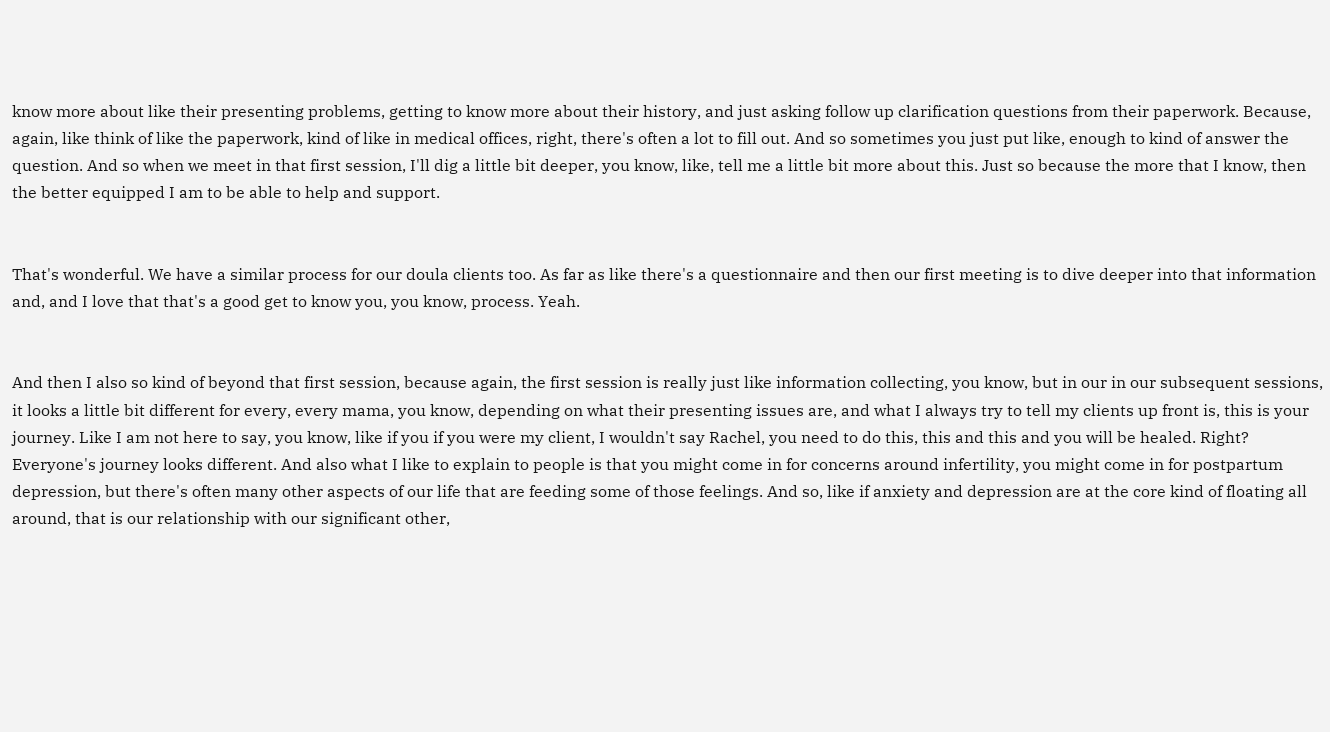know more about like their presenting problems, getting to know more about their history, and just asking follow up clarification questions from their paperwork. Because, again, like think of like the paperwork, kind of like in medical offices, right, there's often a lot to fill out. And so sometimes you just put like, enough to kind of answer the question. And so when we meet in that first session, I'll dig a little bit deeper, you know, like, tell me a little bit more about this. Just so because the more that I know, then the better equipped I am to be able to help and support.


That's wonderful. We have a similar process for our doula clients too. As far as like there's a questionnaire and then our first meeting is to dive deeper into that information and, and I love that that's a good get to know you, you know, process. Yeah.


And then I also so kind of beyond that first session, because again, the first session is really just like information collecting, you know, but in our in our subsequent sessions, it looks a little bit different for every, every mama, you know, depending on what their presenting issues are, and what I always try to tell my clients up front is, this is your journey. Like I am not here to say, you know, like if you if you were my client, I wouldn't say Rachel, you need to do this, this and this and you will be healed. Right? Everyone's journey looks different. And also what I like to explain to people is that you might come in for concerns around infertility, you might come in for postpartum depression, but there's often many other aspects of our life that are feeding some of those feelings. And so, like if anxiety and depression are at the core kind of floating all around, that is our relationship with our significant other,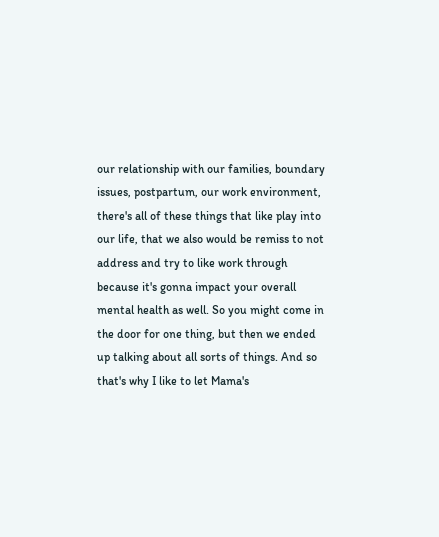our relationship with our families, boundary issues, postpartum, our work environment, there's all of these things that like play into our life, that we also would be remiss to not address and try to like work through because it's gonna impact your overall mental health as well. So you might come in the door for one thing, but then we ended up talking about all sorts of things. And so that's why I like to let Mama's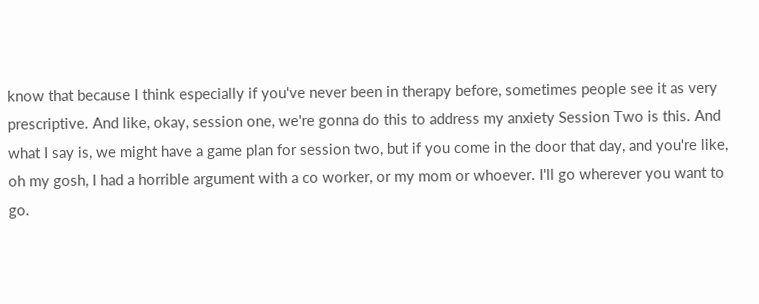know that because I think especially if you've never been in therapy before, sometimes people see it as very prescriptive. And like, okay, session one, we're gonna do this to address my anxiety Session Two is this. And what I say is, we might have a game plan for session two, but if you come in the door that day, and you're like, oh my gosh, I had a horrible argument with a co worker, or my mom or whoever. I'll go wherever you want to go.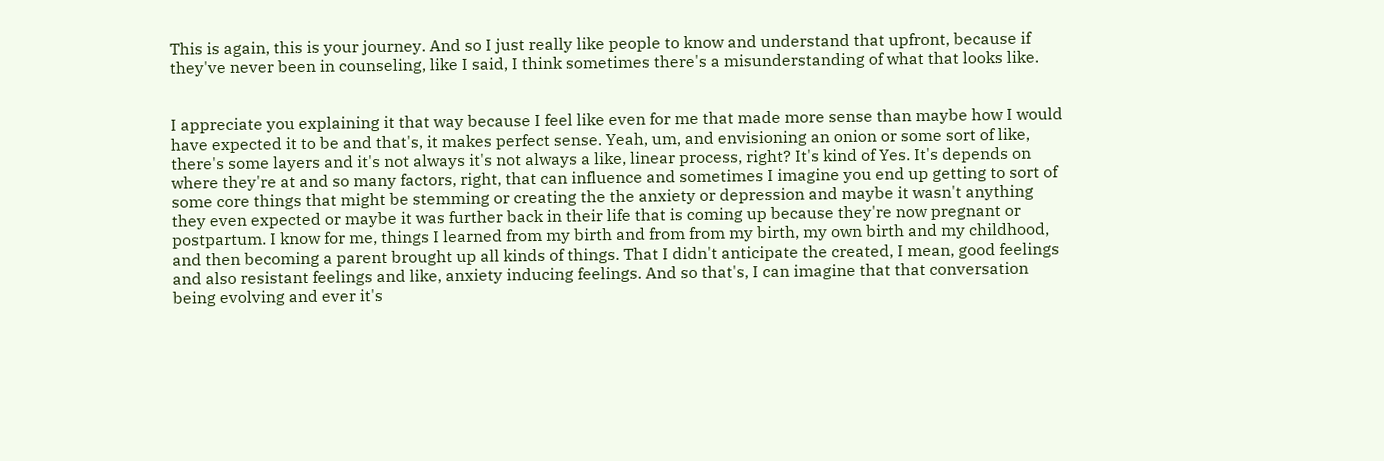This is again, this is your journey. And so I just really like people to know and understand that upfront, because if they've never been in counseling, like I said, I think sometimes there's a misunderstanding of what that looks like.


I appreciate you explaining it that way because I feel like even for me that made more sense than maybe how I would have expected it to be and that's, it makes perfect sense. Yeah, um, and envisioning an onion or some sort of like, there's some layers and it's not always it's not always a like, linear process, right? It's kind of Yes. It's depends on where they're at and so many factors, right, that can influence and sometimes I imagine you end up getting to sort of some core things that might be stemming or creating the the anxiety or depression and maybe it wasn't anything they even expected or maybe it was further back in their life that is coming up because they're now pregnant or postpartum. I know for me, things I learned from my birth and from from my birth, my own birth and my childhood, and then becoming a parent brought up all kinds of things. That I didn't anticipate the created, I mean, good feelings and also resistant feelings and like, anxiety inducing feelings. And so that's, I can imagine that that conversation being evolving and ever it's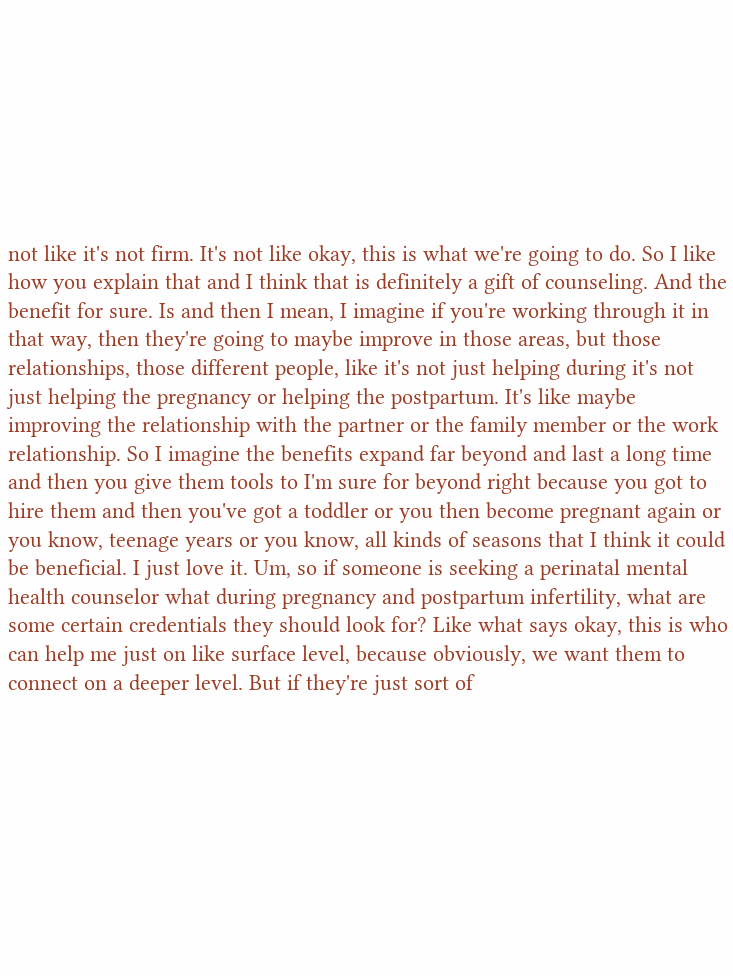not like it's not firm. It's not like okay, this is what we're going to do. So I like how you explain that and I think that is definitely a gift of counseling. And the benefit for sure. Is and then I mean, I imagine if you're working through it in that way, then they're going to maybe improve in those areas, but those relationships, those different people, like it's not just helping during it's not just helping the pregnancy or helping the postpartum. It's like maybe improving the relationship with the partner or the family member or the work relationship. So I imagine the benefits expand far beyond and last a long time and then you give them tools to I'm sure for beyond right because you got to hire them and then you've got a toddler or you then become pregnant again or you know, teenage years or you know, all kinds of seasons that I think it could be beneficial. I just love it. Um, so if someone is seeking a perinatal mental health counselor what during pregnancy and postpartum infertility, what are some certain credentials they should look for? Like what says okay, this is who can help me just on like surface level, because obviously, we want them to connect on a deeper level. But if they're just sort of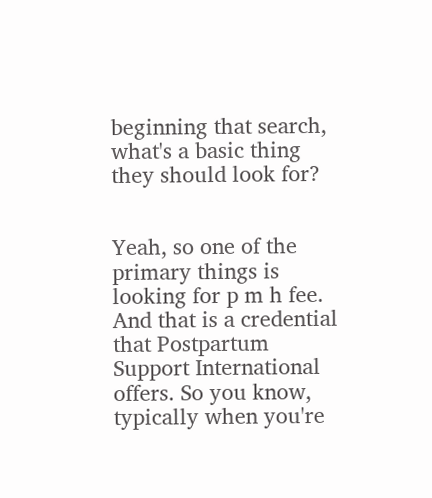beginning that search, what's a basic thing they should look for?


Yeah, so one of the primary things is looking for p m h fee. And that is a credential that Postpartum Support International offers. So you know, typically when you're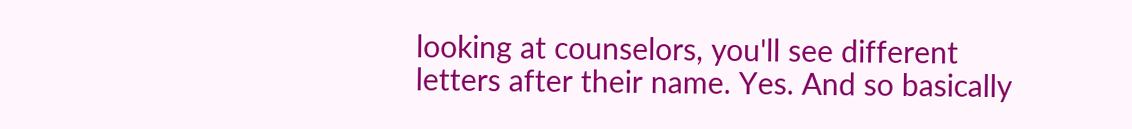looking at counselors, you'll see different letters after their name. Yes. And so basically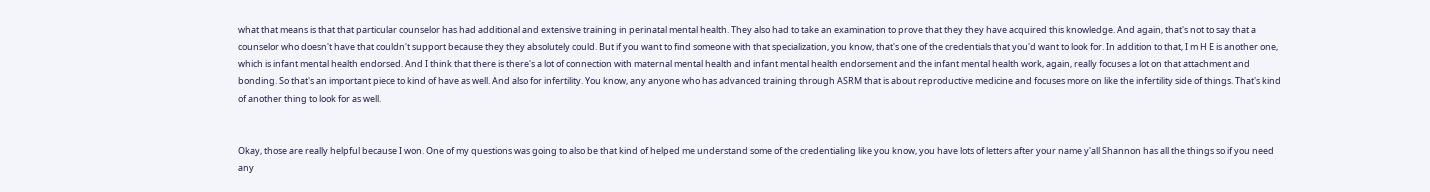what that means is that that particular counselor has had additional and extensive training in perinatal mental health. They also had to take an examination to prove that they they have acquired this knowledge. And again, that's not to say that a counselor who doesn't have that couldn't support because they they absolutely could. But if you want to find someone with that specialization, you know, that's one of the credentials that you'd want to look for. In addition to that, I m H E is another one, which is infant mental health endorsed. And I think that there is there's a lot of connection with maternal mental health and infant mental health endorsement and the infant mental health work, again, really focuses a lot on that attachment and bonding. So that's an important piece to kind of have as well. And also for infertility. You know, any anyone who has advanced training through ASRM that is about reproductive medicine and focuses more on like the infertility side of things. That's kind of another thing to look for as well.


Okay, those are really helpful because I won. One of my questions was going to also be that kind of helped me understand some of the credentialing like you know, you have lots of letters after your name y'all Shannon has all the things so if you need any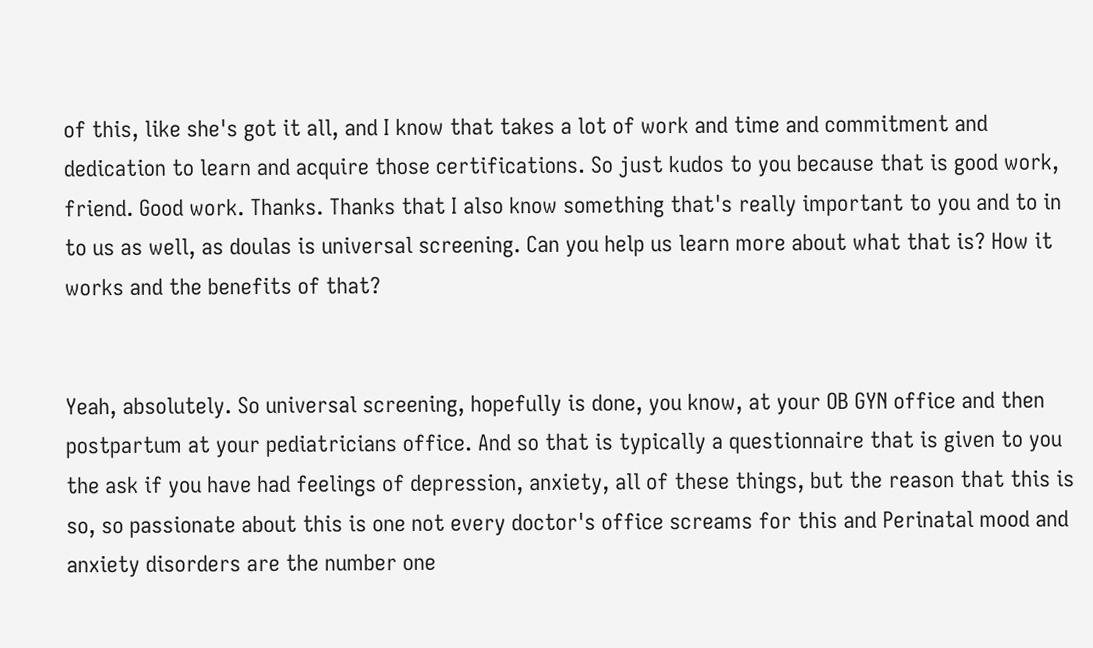of this, like she's got it all, and I know that takes a lot of work and time and commitment and dedication to learn and acquire those certifications. So just kudos to you because that is good work, friend. Good work. Thanks. Thanks that I also know something that's really important to you and to in to us as well, as doulas is universal screening. Can you help us learn more about what that is? How it works and the benefits of that?


Yeah, absolutely. So universal screening, hopefully is done, you know, at your OB GYN office and then postpartum at your pediatricians office. And so that is typically a questionnaire that is given to you the ask if you have had feelings of depression, anxiety, all of these things, but the reason that this is so, so passionate about this is one not every doctor's office screams for this and Perinatal mood and anxiety disorders are the number one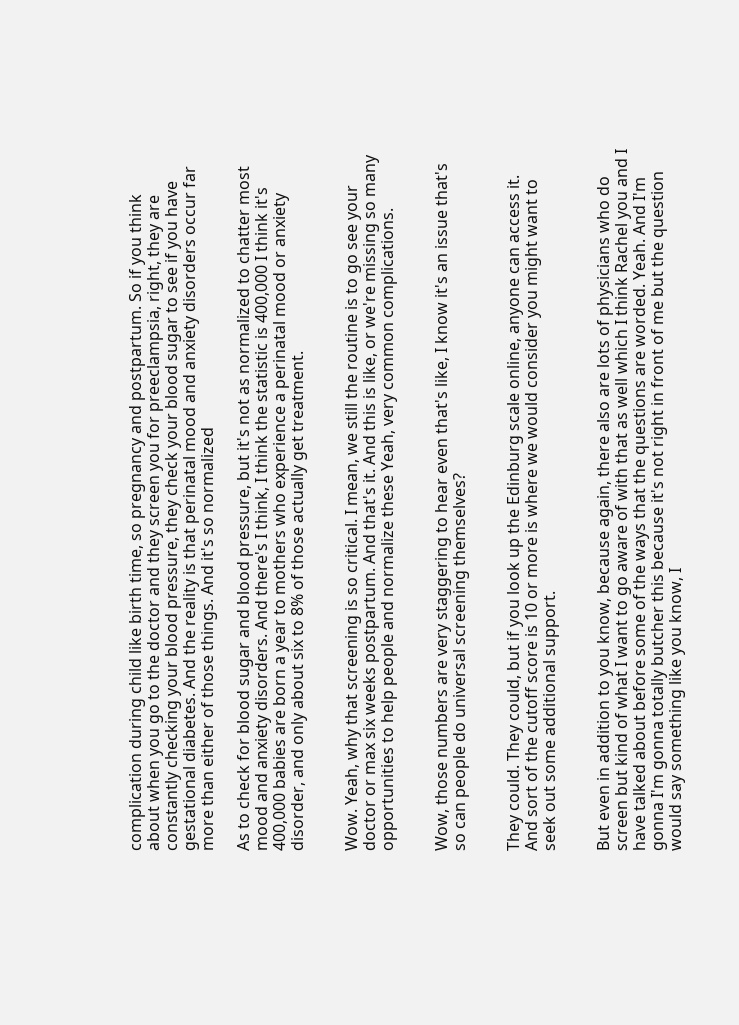complication during child like birth time, so pregnancy and postpartum. So if you think about when you go to the doctor and they screen you for preeclampsia, right, they are constantly checking your blood pressure, they check your blood sugar to see if you have gestational diabetes. And the reality is that perinatal mood and anxiety disorders occur far more than either of those things. And it's so normalized

As to check for blood sugar and blood pressure, but it's not as normalized to chatter most mood and anxiety disorders. And there's I think, I think the statistic is 400,000 I think it's 400,000 babies are born a year to mothers who experience a perinatal mood or anxiety disorder, and only about six to 8% of those actually get treatment.


Wow. Yeah, why that screening is so critical. I mean, we still the routine is to go see your doctor or max six weeks postpartum. And that's it. And this is like, or we're missing so many opportunities to help people and normalize these Yeah, very common complications.


Wow, those numbers are very staggering to hear even that's like, I know it's an issue that's so can people do universal screening themselves?


They could. They could, but if you look up the Edinburg scale online, anyone can access it. And sort of the cutoff score is 10 or more is where we would consider you might want to seek out some additional support.


But even in addition to you know, because again, there also are lots of physicians who do screen but kind of what I want to go aware of with that as well which I think Rachel you and I have talked about before some of the ways that the questions are worded. Yeah. And I'm gonna I'm gonna totally butcher this because it's not right in front of me but the question would say something like you know, I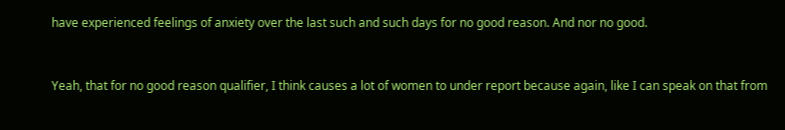have experienced feelings of anxiety over the last such and such days for no good reason. And nor no good.


Yeah, that for no good reason qualifier, I think causes a lot of women to under report because again, like I can speak on that from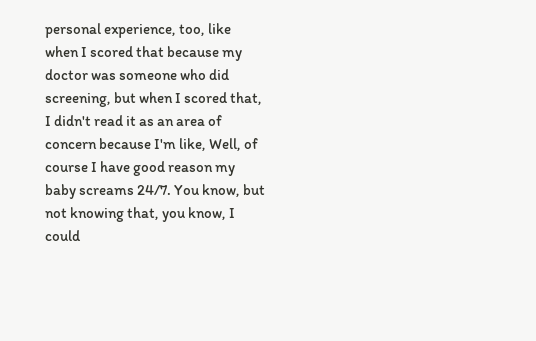personal experience, too, like when I scored that because my doctor was someone who did screening, but when I scored that, I didn't read it as an area of concern because I'm like, Well, of course I have good reason my baby screams 24/7. You know, but not knowing that, you know, I could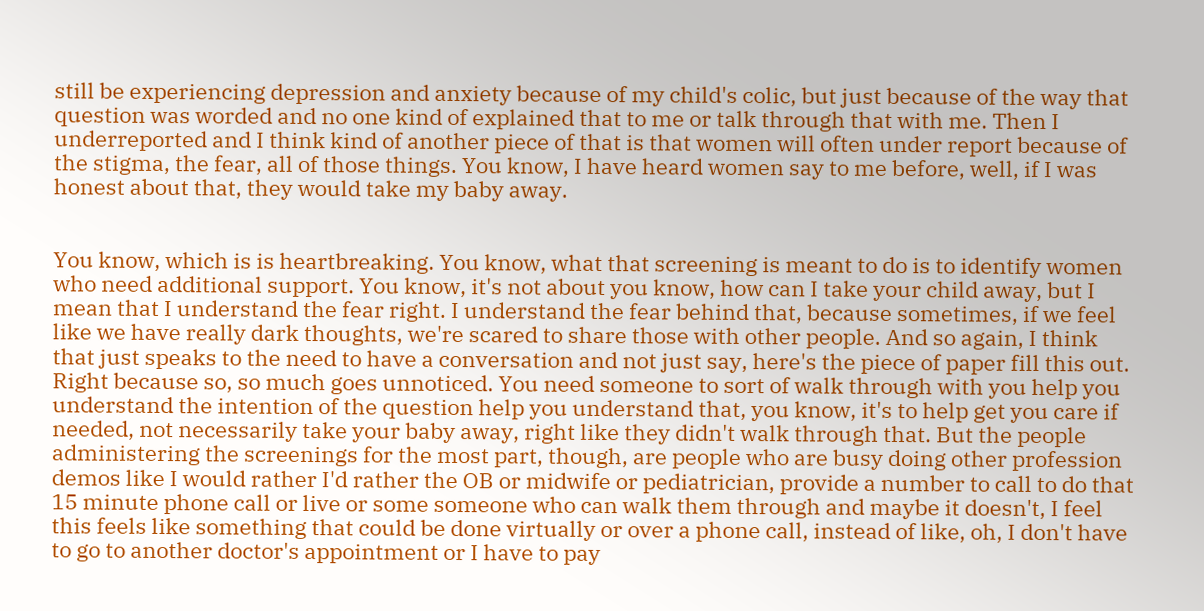still be experiencing depression and anxiety because of my child's colic, but just because of the way that question was worded and no one kind of explained that to me or talk through that with me. Then I underreported and I think kind of another piece of that is that women will often under report because of the stigma, the fear, all of those things. You know, I have heard women say to me before, well, if I was honest about that, they would take my baby away.


You know, which is is heartbreaking. You know, what that screening is meant to do is to identify women who need additional support. You know, it's not about you know, how can I take your child away, but I mean that I understand the fear right. I understand the fear behind that, because sometimes, if we feel like we have really dark thoughts, we're scared to share those with other people. And so again, I think that just speaks to the need to have a conversation and not just say, here's the piece of paper fill this out. Right because so, so much goes unnoticed. You need someone to sort of walk through with you help you understand the intention of the question help you understand that, you know, it's to help get you care if needed, not necessarily take your baby away, right like they didn't walk through that. But the people administering the screenings for the most part, though, are people who are busy doing other profession demos like I would rather I'd rather the OB or midwife or pediatrician, provide a number to call to do that 15 minute phone call or live or some someone who can walk them through and maybe it doesn't, I feel this feels like something that could be done virtually or over a phone call, instead of like, oh, I don't have to go to another doctor's appointment or I have to pay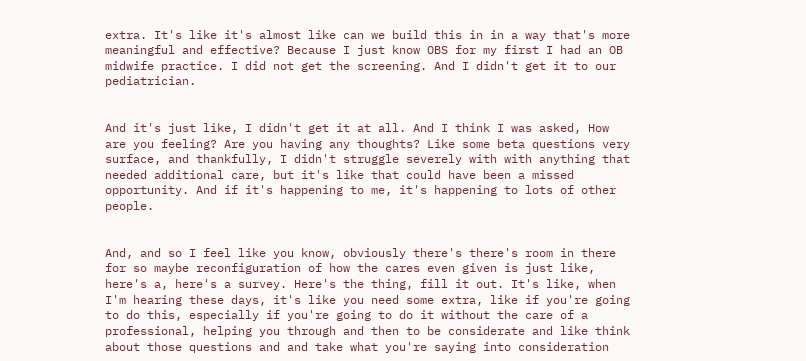extra. It's like it's almost like can we build this in in a way that's more meaningful and effective? Because I just know OBS for my first I had an OB midwife practice. I did not get the screening. And I didn't get it to our pediatrician.


And it's just like, I didn't get it at all. And I think I was asked, How are you feeling? Are you having any thoughts? Like some beta questions very surface, and thankfully, I didn't struggle severely with with anything that needed additional care, but it's like that could have been a missed opportunity. And if it's happening to me, it's happening to lots of other people.


And, and so I feel like you know, obviously there's there's room in there for so maybe reconfiguration of how the cares even given is just like, here's a, here's a survey. Here's the thing, fill it out. It's like, when I'm hearing these days, it's like you need some extra, like if you're going to do this, especially if you're going to do it without the care of a professional, helping you through and then to be considerate and like think about those questions and and take what you're saying into consideration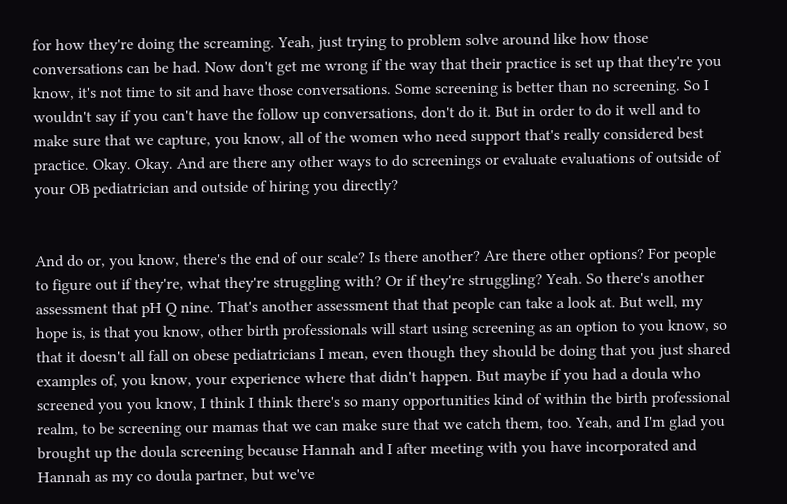for how they're doing the screaming. Yeah, just trying to problem solve around like how those conversations can be had. Now don't get me wrong if the way that their practice is set up that they're you know, it's not time to sit and have those conversations. Some screening is better than no screening. So I wouldn't say if you can't have the follow up conversations, don't do it. But in order to do it well and to make sure that we capture, you know, all of the women who need support that's really considered best practice. Okay. Okay. And are there any other ways to do screenings or evaluate evaluations of outside of your OB pediatrician and outside of hiring you directly?


And do or, you know, there's the end of our scale? Is there another? Are there other options? For people to figure out if they're, what they're struggling with? Or if they're struggling? Yeah. So there's another assessment that pH Q nine. That's another assessment that that people can take a look at. But well, my hope is, is that you know, other birth professionals will start using screening as an option to you know, so that it doesn't all fall on obese pediatricians I mean, even though they should be doing that you just shared examples of, you know, your experience where that didn't happen. But maybe if you had a doula who screened you you know, I think I think there's so many opportunities kind of within the birth professional realm, to be screening our mamas that we can make sure that we catch them, too. Yeah, and I'm glad you brought up the doula screening because Hannah and I after meeting with you have incorporated and Hannah as my co doula partner, but we've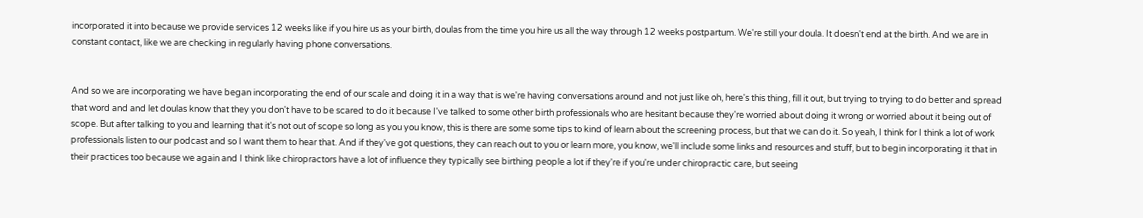incorporated it into because we provide services 12 weeks like if you hire us as your birth, doulas from the time you hire us all the way through 12 weeks postpartum. We're still your doula. It doesn't end at the birth. And we are in constant contact, like we are checking in regularly having phone conversations.


And so we are incorporating we have began incorporating the end of our scale and doing it in a way that is we're having conversations around and not just like oh, here's this thing, fill it out, but trying to trying to do better and spread that word and and let doulas know that they you don't have to be scared to do it because I've talked to some other birth professionals who are hesitant because they're worried about doing it wrong or worried about it being out of scope. But after talking to you and learning that it's not out of scope so long as you you know, this is there are some some tips to kind of learn about the screening process, but that we can do it. So yeah, I think for I think a lot of work professionals listen to our podcast and so I want them to hear that. And if they've got questions, they can reach out to you or learn more, you know, we'll include some links and resources and stuff, but to begin incorporating it that in their practices too because we again and I think like chiropractors have a lot of influence they typically see birthing people a lot if they're if you're under chiropractic care, but seeing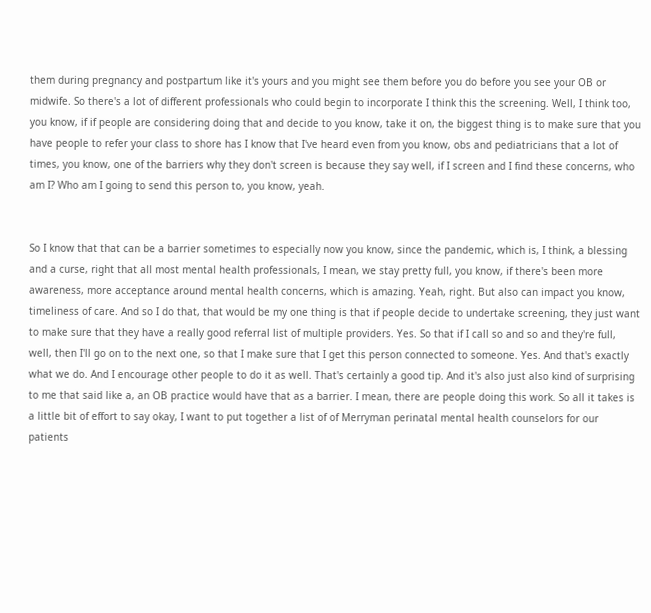them during pregnancy and postpartum like it's yours and you might see them before you do before you see your OB or midwife. So there's a lot of different professionals who could begin to incorporate I think this the screening. Well, I think too, you know, if if people are considering doing that and decide to you know, take it on, the biggest thing is to make sure that you have people to refer your class to shore has I know that I've heard even from you know, obs and pediatricians that a lot of times, you know, one of the barriers why they don't screen is because they say well, if I screen and I find these concerns, who am I? Who am I going to send this person to, you know, yeah.


So I know that that can be a barrier sometimes to especially now you know, since the pandemic, which is, I think, a blessing and a curse, right that all most mental health professionals, I mean, we stay pretty full, you know, if there's been more awareness, more acceptance around mental health concerns, which is amazing. Yeah, right. But also can impact you know, timeliness of care. And so I do that, that would be my one thing is that if people decide to undertake screening, they just want to make sure that they have a really good referral list of multiple providers. Yes. So that if I call so and so and they're full, well, then I'll go on to the next one, so that I make sure that I get this person connected to someone. Yes. And that's exactly what we do. And I encourage other people to do it as well. That's certainly a good tip. And it's also just also kind of surprising to me that said like a, an OB practice would have that as a barrier. I mean, there are people doing this work. So all it takes is a little bit of effort to say okay, I want to put together a list of of Merryman perinatal mental health counselors for our patients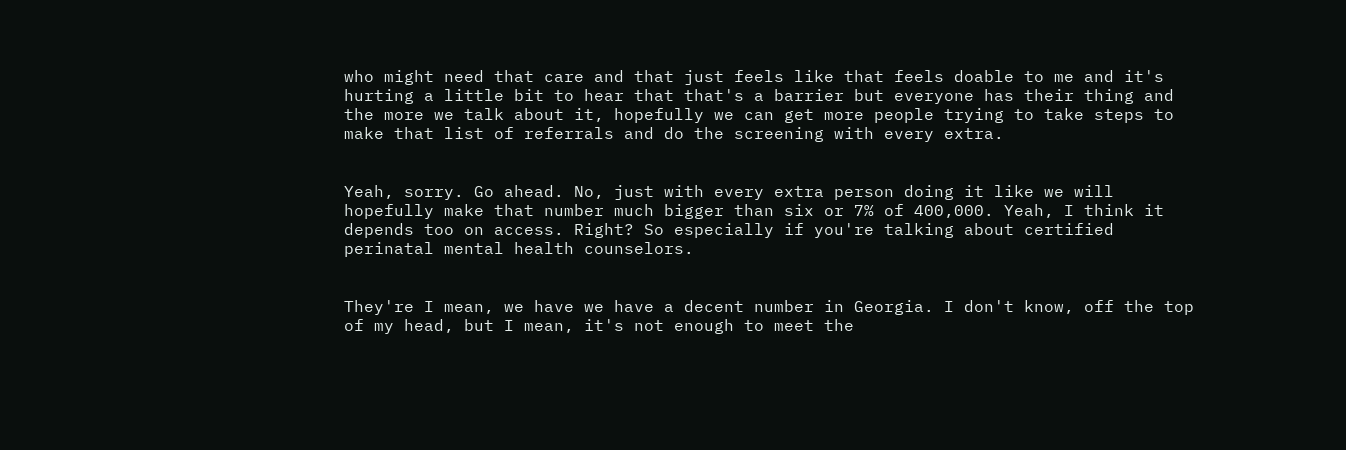who might need that care and that just feels like that feels doable to me and it's hurting a little bit to hear that that's a barrier but everyone has their thing and the more we talk about it, hopefully we can get more people trying to take steps to make that list of referrals and do the screening with every extra.


Yeah, sorry. Go ahead. No, just with every extra person doing it like we will hopefully make that number much bigger than six or 7% of 400,000. Yeah, I think it depends too on access. Right? So especially if you're talking about certified perinatal mental health counselors.


They're I mean, we have we have a decent number in Georgia. I don't know, off the top of my head, but I mean, it's not enough to meet the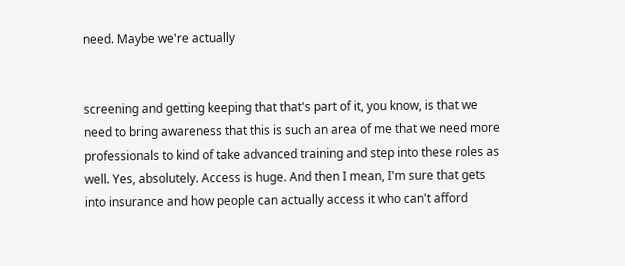need. Maybe we're actually


screening and getting keeping that that's part of it, you know, is that we need to bring awareness that this is such an area of me that we need more professionals to kind of take advanced training and step into these roles as well. Yes, absolutely. Access is huge. And then I mean, I'm sure that gets into insurance and how people can actually access it who can't afford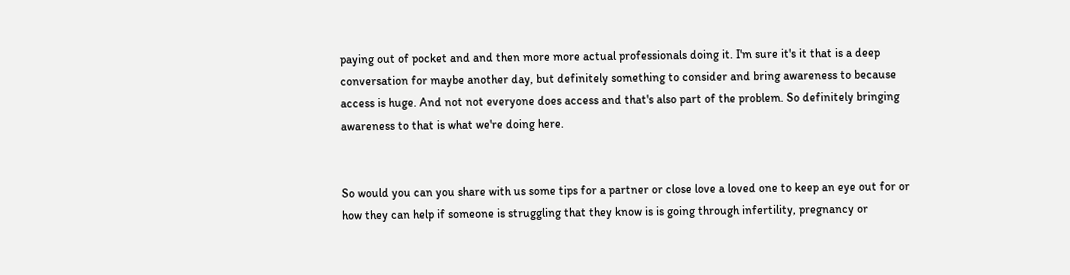paying out of pocket and and then more more actual professionals doing it. I'm sure it's it that is a deep conversation for maybe another day, but definitely something to consider and bring awareness to because access is huge. And not not everyone does access and that's also part of the problem. So definitely bringing awareness to that is what we're doing here.


So would you can you share with us some tips for a partner or close love a loved one to keep an eye out for or how they can help if someone is struggling that they know is is going through infertility, pregnancy or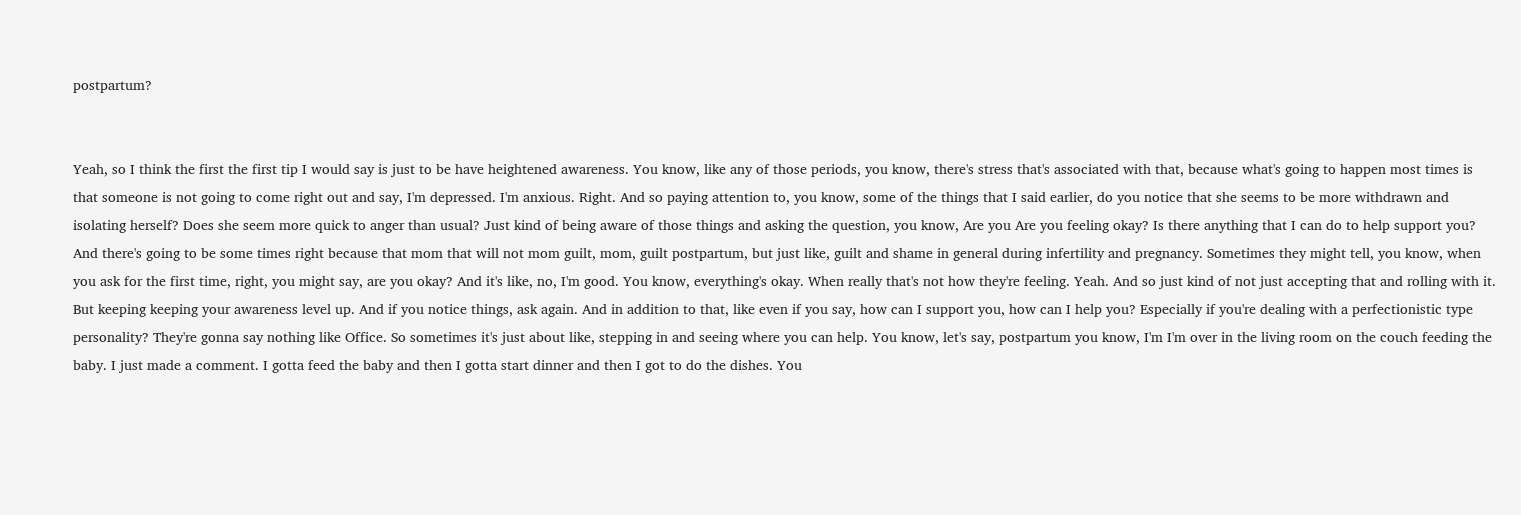postpartum?


Yeah, so I think the first the first tip I would say is just to be have heightened awareness. You know, like any of those periods, you know, there's stress that's associated with that, because what's going to happen most times is that someone is not going to come right out and say, I'm depressed. I'm anxious. Right. And so paying attention to, you know, some of the things that I said earlier, do you notice that she seems to be more withdrawn and isolating herself? Does she seem more quick to anger than usual? Just kind of being aware of those things and asking the question, you know, Are you Are you feeling okay? Is there anything that I can do to help support you? And there's going to be some times right because that mom that will not mom guilt, mom, guilt postpartum, but just like, guilt and shame in general during infertility and pregnancy. Sometimes they might tell, you know, when you ask for the first time, right, you might say, are you okay? And it's like, no, I'm good. You know, everything's okay. When really that's not how they're feeling. Yeah. And so just kind of not just accepting that and rolling with it. But keeping keeping your awareness level up. And if you notice things, ask again. And in addition to that, like even if you say, how can I support you, how can I help you? Especially if you're dealing with a perfectionistic type personality? They're gonna say nothing like Office. So sometimes it's just about like, stepping in and seeing where you can help. You know, let's say, postpartum you know, I'm I'm over in the living room on the couch feeding the baby. I just made a comment. I gotta feed the baby and then I gotta start dinner and then I got to do the dishes. You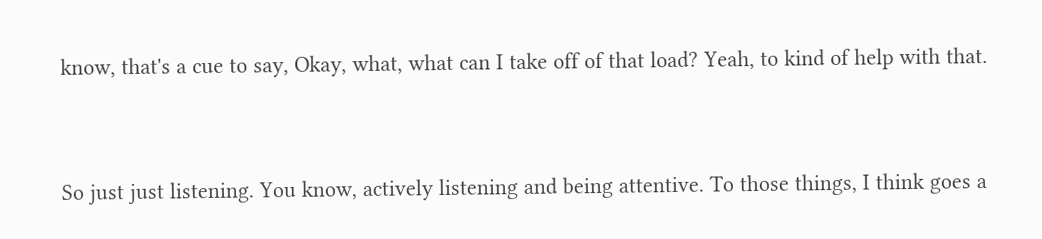know, that's a cue to say, Okay, what, what can I take off of that load? Yeah, to kind of help with that.


So just just listening. You know, actively listening and being attentive. To those things, I think goes a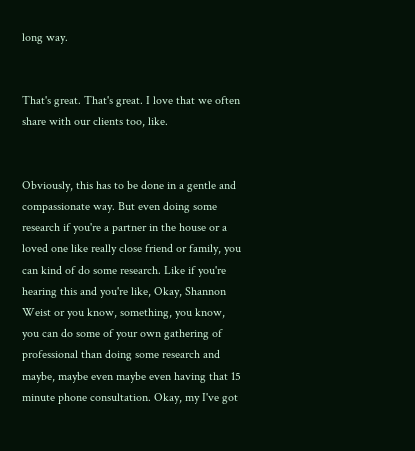long way.


That's great. That's great. I love that we often share with our clients too, like.


Obviously, this has to be done in a gentle and compassionate way. But even doing some research if you're a partner in the house or a loved one like really close friend or family, you can kind of do some research. Like if you're hearing this and you're like, Okay, Shannon Weist or you know, something, you know, you can do some of your own gathering of professional than doing some research and maybe, maybe even maybe even having that 15 minute phone consultation. Okay, my I've got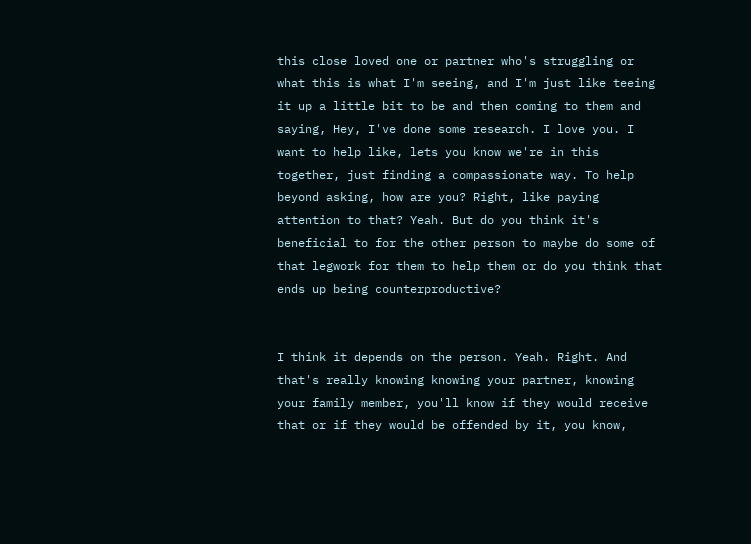this close loved one or partner who's struggling or what this is what I'm seeing, and I'm just like teeing it up a little bit to be and then coming to them and saying, Hey, I've done some research. I love you. I want to help like, lets you know we're in this together, just finding a compassionate way. To help beyond asking, how are you? Right, like paying attention to that? Yeah. But do you think it's beneficial to for the other person to maybe do some of that legwork for them to help them or do you think that ends up being counterproductive?


I think it depends on the person. Yeah. Right. And that's really knowing knowing your partner, knowing your family member, you'll know if they would receive that or if they would be offended by it, you know,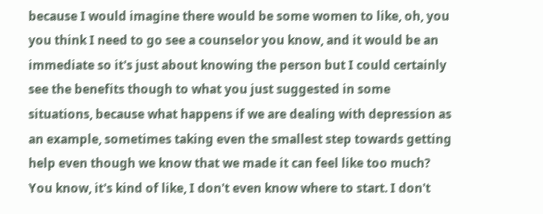because I would imagine there would be some women to like, oh, you you think I need to go see a counselor you know, and it would be an immediate so it's just about knowing the person but I could certainly see the benefits though to what you just suggested in some situations, because what happens if we are dealing with depression as an example, sometimes taking even the smallest step towards getting help even though we know that we made it can feel like too much? You know, it's kind of like, I don't even know where to start. I don't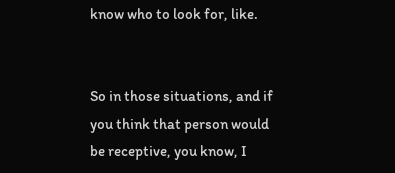know who to look for, like.


So in those situations, and if you think that person would be receptive, you know, I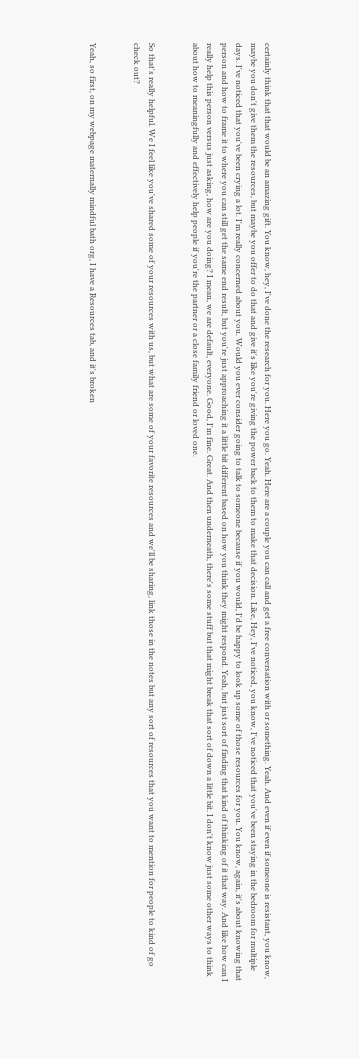certainly think that that would be an amazing gift. You know, hey, I've done the research for you. Here you go. Yeah. Here are a couple you can call and get a free conversation with or something. Yeah. And even if even if someone is resistant, you know, maybe you don't give them the resources, but maybe you offer to do that and give it's like you're giving the power back to them to make that decision. Like, Hey, I've noticed, you know, I've noticed that you've been staying in the bedroom for multiple days. I've noticed that you've been crying a lot. I'm really concerned about you. Would you ever consider going to talk to someone because if you would, I'd be happy to look up some of those resources for you. You know, again, it's about knowing that person and how to frame it to where you can still get the same end result, but you're just approaching it a little bit different based on how you think they might respond. Yeah, but just sort of finding that kind of thinking of it that way. And like how can I really help this person versus just asking, how are you doing? I mean, we are default, everyone. Good, I'm fine. Great. And then underneath, there's some stuff but that might break that sort of down a little bit. I don't know just some other ways to think about how to meaningfully and effectively help people if you're the partner or a close family friend or loved one.


So that's really helpful. We I feel like you've shared some of your resources with us, but what are some of your favorite resources and we'll be sharing, link those in the notes but any sort of resources that you want to mention for people to kind of go check out?


Yeah, so first, on my webpage maternally mindful bath org, I have a Resources tab, and it's broken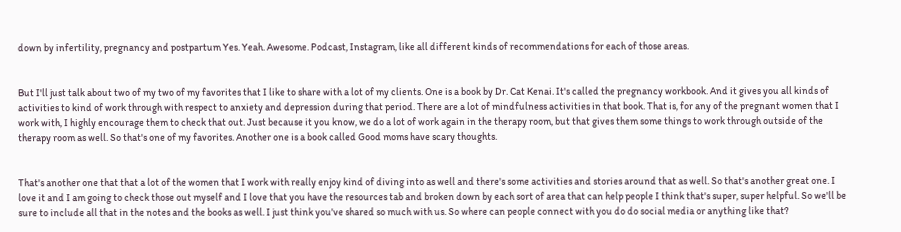down by infertility, pregnancy and postpartum Yes. Yeah. Awesome. Podcast, Instagram, like all different kinds of recommendations for each of those areas.


But I'll just talk about two of my two of my favorites that I like to share with a lot of my clients. One is a book by Dr. Cat Kenai. It's called the pregnancy workbook. And it gives you all kinds of activities to kind of work through with respect to anxiety and depression during that period. There are a lot of mindfulness activities in that book. That is, for any of the pregnant women that I work with, I highly encourage them to check that out. Just because it you know, we do a lot of work again in the therapy room, but that gives them some things to work through outside of the therapy room as well. So that's one of my favorites. Another one is a book called Good moms have scary thoughts.


That's another one that that a lot of the women that I work with really enjoy kind of diving into as well and there's some activities and stories around that as well. So that's another great one. I love it and I am going to check those out myself and I love that you have the resources tab and broken down by each sort of area that can help people I think that's super, super helpful. So we'll be sure to include all that in the notes and the books as well. I just think you've shared so much with us. So where can people connect with you do do social media or anything like that?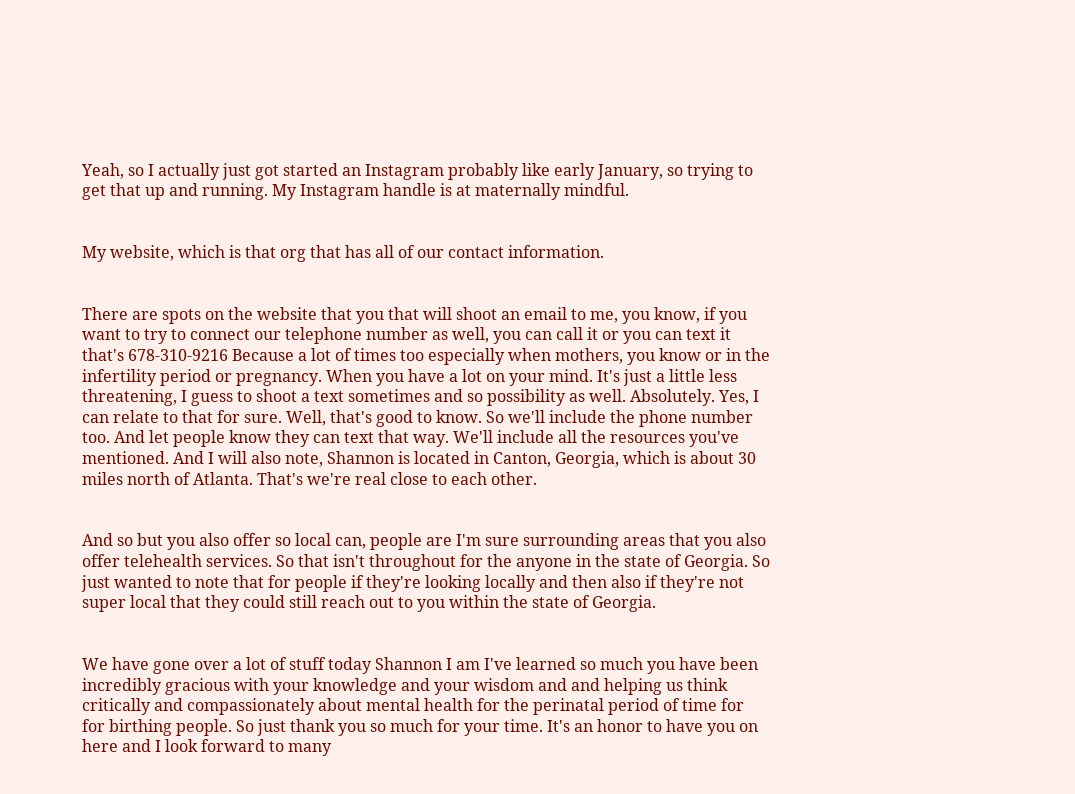Yeah, so I actually just got started an Instagram probably like early January, so trying to get that up and running. My Instagram handle is at maternally mindful.


My website, which is that org that has all of our contact information.


There are spots on the website that you that will shoot an email to me, you know, if you want to try to connect our telephone number as well, you can call it or you can text it that's 678-310-9216 Because a lot of times too especially when mothers, you know or in the infertility period or pregnancy. When you have a lot on your mind. It's just a little less threatening, I guess to shoot a text sometimes and so possibility as well. Absolutely. Yes, I can relate to that for sure. Well, that's good to know. So we'll include the phone number too. And let people know they can text that way. We'll include all the resources you've mentioned. And I will also note, Shannon is located in Canton, Georgia, which is about 30 miles north of Atlanta. That's we're real close to each other.


And so but you also offer so local can, people are I'm sure surrounding areas that you also offer telehealth services. So that isn't throughout for the anyone in the state of Georgia. So just wanted to note that for people if they're looking locally and then also if they're not super local that they could still reach out to you within the state of Georgia.


We have gone over a lot of stuff today Shannon I am I've learned so much you have been incredibly gracious with your knowledge and your wisdom and and helping us think critically and compassionately about mental health for the perinatal period of time for for birthing people. So just thank you so much for your time. It's an honor to have you on here and I look forward to many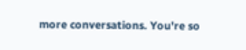more conversations. You're so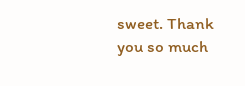sweet. Thank you so much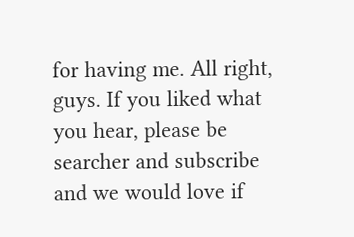for having me. All right, guys. If you liked what you hear, please be searcher and subscribe and we would love if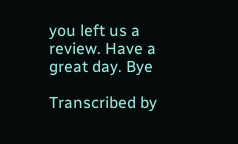you left us a review. Have a great day. Bye

Transcribed by